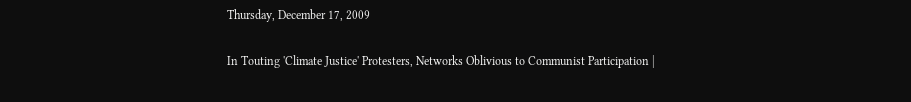Thursday, December 17, 2009

In Touting 'Climate Justice' Protesters, Networks Oblivious to Communist Participation |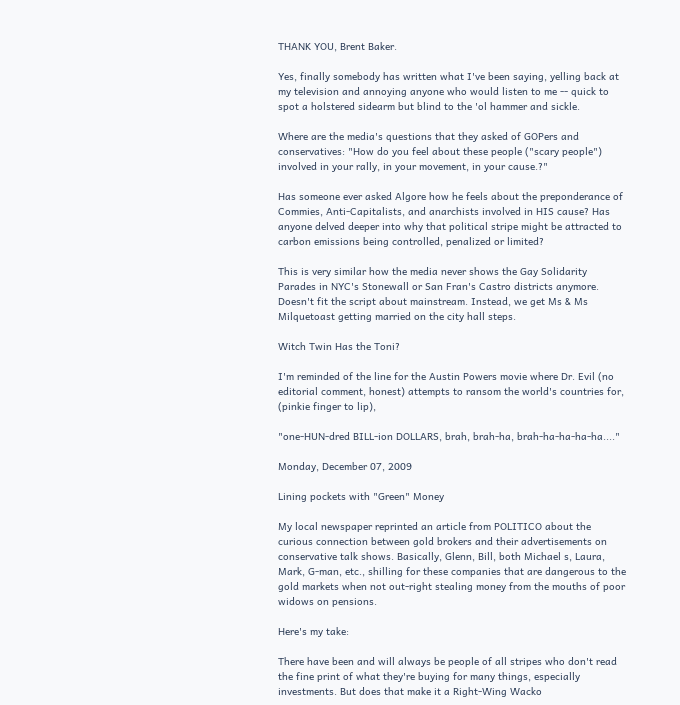THANK YOU, Brent Baker.

Yes, finally somebody has written what I've been saying, yelling back at my television and annoying anyone who would listen to me -- quick to spot a holstered sidearm but blind to the 'ol hammer and sickle.

Where are the media's questions that they asked of GOPers and conservatives: "How do you feel about these people ("scary people") involved in your rally, in your movement, in your cause.?"

Has someone ever asked Algore how he feels about the preponderance of Commies, Anti-Capitalists, and anarchists involved in HIS cause? Has anyone delved deeper into why that political stripe might be attracted to carbon emissions being controlled, penalized or limited?

This is very similar how the media never shows the Gay Solidarity Parades in NYC's Stonewall or San Fran's Castro districts anymore. Doesn't fit the script about mainstream. Instead, we get Ms & Ms Milquetoast getting married on the city hall steps.

Witch Twin Has the Toni?

I'm reminded of the line for the Austin Powers movie where Dr. Evil (no editorial comment, honest) attempts to ransom the world's countries for, (pinkie finger to lip),

"one-HUN-dred BILL-ion DOLLARS, brah, brah-ha, brah-ha-ha-ha-ha...."

Monday, December 07, 2009

Lining pockets with "Green" Money

My local newspaper reprinted an article from POLITICO about the curious connection between gold brokers and their advertisements on conservative talk shows. Basically, Glenn, Bill, both Michael s, Laura, Mark, G-man, etc., shilling for these companies that are dangerous to the gold markets when not out-right stealing money from the mouths of poor widows on pensions.

Here's my take:

There have been and will always be people of all stripes who don't read the fine print of what they're buying for many things, especially investments. But does that make it a Right-Wing Wacko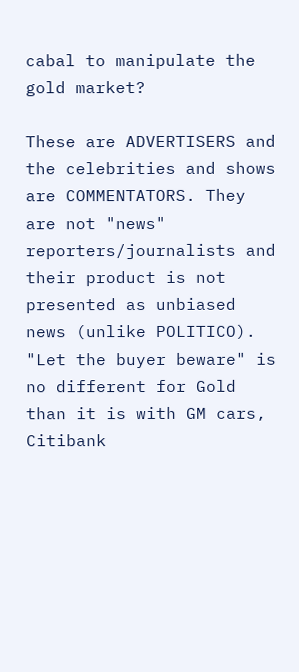cabal to manipulate the gold market?

These are ADVERTISERS and the celebrities and shows are COMMENTATORS. They are not "news" reporters/journalists and their product is not presented as unbiased news (unlike POLITICO). "Let the buyer beware" is no different for Gold than it is with GM cars, Citibank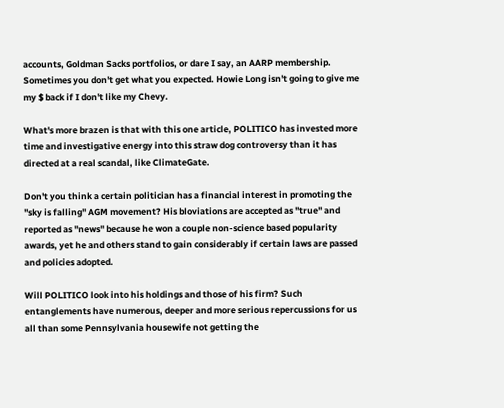accounts, Goldman Sacks portfolios, or dare I say, an AARP membership. Sometimes you don't get what you expected. Howie Long isn't going to give me my $ back if I don't like my Chevy.

What's more brazen is that with this one article, POLITICO has invested more time and investigative energy into this straw dog controversy than it has directed at a real scandal, like ClimateGate.

Don't you think a certain politician has a financial interest in promoting the "sky is falling" AGM movement? His bloviations are accepted as "true" and reported as "news" because he won a couple non-science based popularity awards, yet he and others stand to gain considerably if certain laws are passed and policies adopted.

Will POLITICO look into his holdings and those of his firm? Such entanglements have numerous, deeper and more serious repercussions for us all than some Pennsylvania housewife not getting the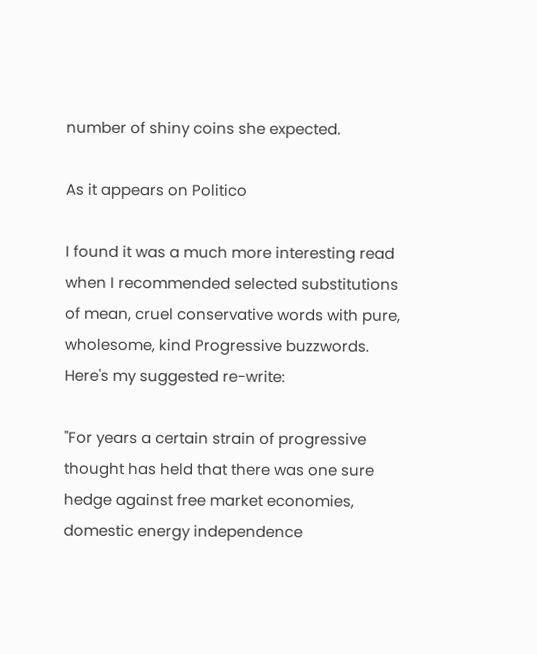number of shiny coins she expected.

As it appears on Politico

I found it was a much more interesting read when I recommended selected substitutions of mean, cruel conservative words with pure, wholesome, kind Progressive buzzwords. Here's my suggested re-write:

"For years a certain strain of progressive thought has held that there was one sure hedge against free market economies, domestic energy independence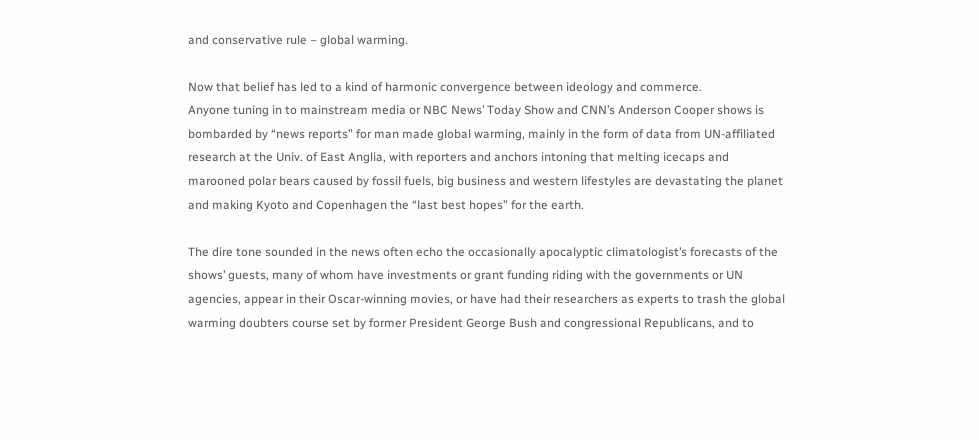and conservative rule – global warming.

Now that belief has led to a kind of harmonic convergence between ideology and commerce.
Anyone tuning in to mainstream media or NBC News’ Today Show and CNN’s Anderson Cooper shows is bombarded by “news reports” for man made global warming, mainly in the form of data from UN-affiliated research at the Univ. of East Anglia, with reporters and anchors intoning that melting icecaps and marooned polar bears caused by fossil fuels, big business and western lifestyles are devastating the planet and making Kyoto and Copenhagen the “last best hopes” for the earth.

The dire tone sounded in the news often echo the occasionally apocalyptic climatologist’s forecasts of the shows’ guests, many of whom have investments or grant funding riding with the governments or UN agencies, appear in their Oscar-winning movies, or have had their researchers as experts to trash the global warming doubters course set by former President George Bush and congressional Republicans, and to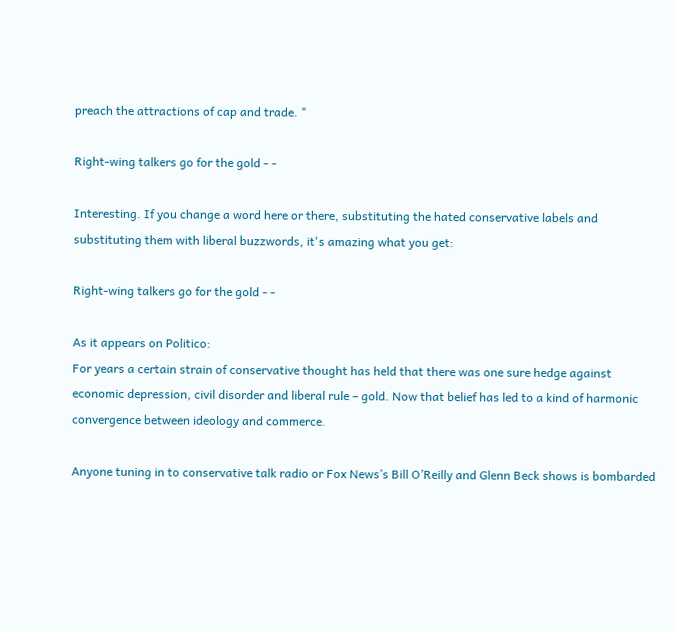preach the attractions of cap and trade. "

Right-wing talkers go for the gold - -

Interesting. If you change a word here or there, substituting the hated conservative labels and substituting them with liberal buzzwords, it's amazing what you get:

Right-wing talkers go for the gold - -

As it appears on Politico:
For years a certain strain of conservative thought has held that there was one sure hedge against economic depression, civil disorder and liberal rule – gold. Now that belief has led to a kind of harmonic convergence between ideology and commerce.

Anyone tuning in to conservative talk radio or Fox News’s Bill O’Reilly and Glenn Beck shows is bombarded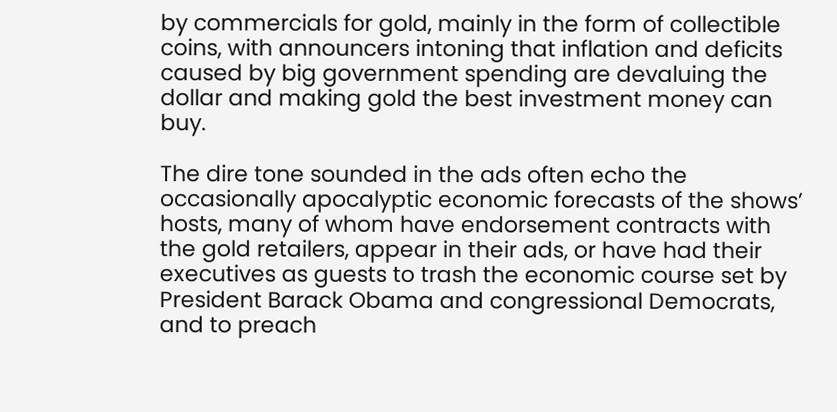by commercials for gold, mainly in the form of collectible coins, with announcers intoning that inflation and deficits caused by big government spending are devaluing the dollar and making gold the best investment money can buy.

The dire tone sounded in the ads often echo the occasionally apocalyptic economic forecasts of the shows’ hosts, many of whom have endorsement contracts with the gold retailers, appear in their ads, or have had their executives as guests to trash the economic course set by President Barack Obama and congressional Democrats, and to preach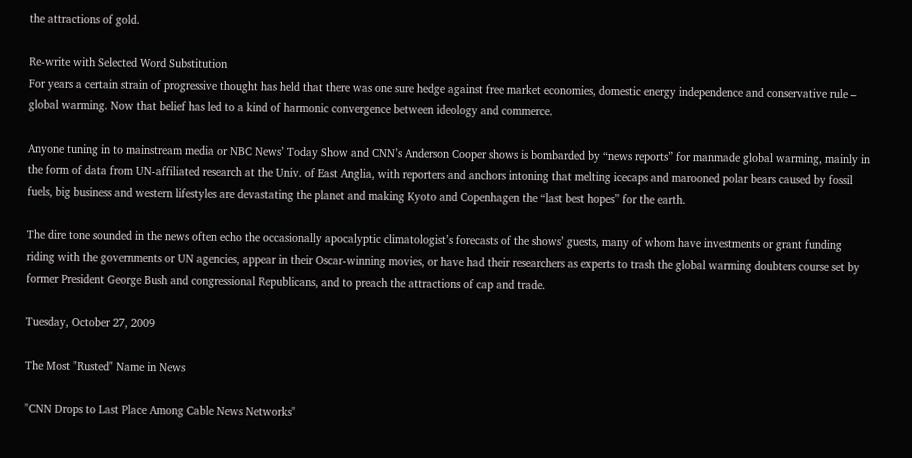the attractions of gold.

Re-write with Selected Word Substitution
For years a certain strain of progressive thought has held that there was one sure hedge against free market economies, domestic energy independence and conservative rule – global warming. Now that belief has led to a kind of harmonic convergence between ideology and commerce.

Anyone tuning in to mainstream media or NBC News’ Today Show and CNN’s Anderson Cooper shows is bombarded by “news reports” for manmade global warming, mainly in the form of data from UN-affiliated research at the Univ. of East Anglia, with reporters and anchors intoning that melting icecaps and marooned polar bears caused by fossil fuels, big business and western lifestyles are devastating the planet and making Kyoto and Copenhagen the “last best hopes” for the earth.

The dire tone sounded in the news often echo the occasionally apocalyptic climatologist’s forecasts of the shows’ guests, many of whom have investments or grant funding riding with the governments or UN agencies, appear in their Oscar-winning movies, or have had their researchers as experts to trash the global warming doubters course set by former President George Bush and congressional Republicans, and to preach the attractions of cap and trade.

Tuesday, October 27, 2009

The Most "Rusted" Name in News

"CNN Drops to Last Place Among Cable News Networks"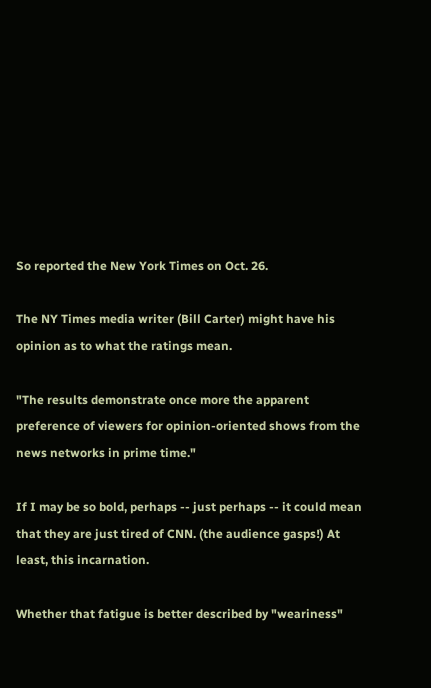So reported the New York Times on Oct. 26.

The NY Times media writer (Bill Carter) might have his opinion as to what the ratings mean.

"The results demonstrate once more the apparent preference of viewers for opinion-oriented shows from the news networks in prime time."

If I may be so bold, perhaps -- just perhaps -- it could mean that they are just tired of CNN. (the audience gasps!) At least, this incarnation.

Whether that fatigue is better described by "weariness"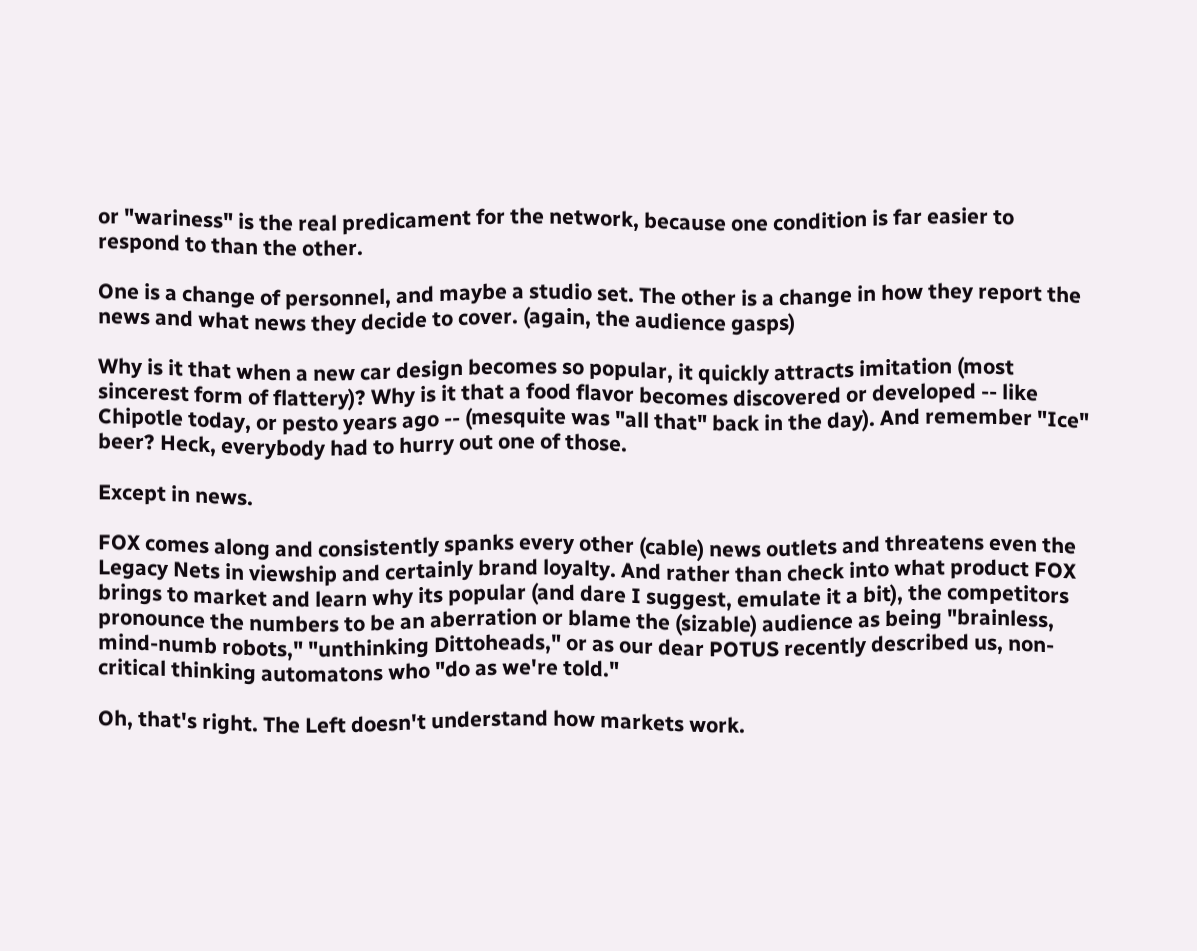or "wariness" is the real predicament for the network, because one condition is far easier to respond to than the other.

One is a change of personnel, and maybe a studio set. The other is a change in how they report the news and what news they decide to cover. (again, the audience gasps)

Why is it that when a new car design becomes so popular, it quickly attracts imitation (most sincerest form of flattery)? Why is it that a food flavor becomes discovered or developed -- like Chipotle today, or pesto years ago -- (mesquite was "all that" back in the day). And remember "Ice" beer? Heck, everybody had to hurry out one of those.

Except in news.

FOX comes along and consistently spanks every other (cable) news outlets and threatens even the Legacy Nets in viewship and certainly brand loyalty. And rather than check into what product FOX brings to market and learn why its popular (and dare I suggest, emulate it a bit), the competitors pronounce the numbers to be an aberration or blame the (sizable) audience as being "brainless, mind-numb robots," "unthinking Dittoheads," or as our dear POTUS recently described us, non-critical thinking automatons who "do as we're told."

Oh, that's right. The Left doesn't understand how markets work.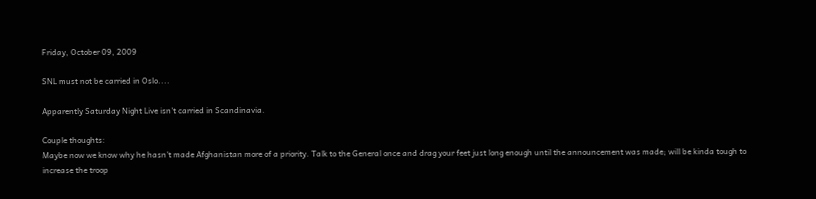Friday, October 09, 2009

SNL must not be carried in Oslo....

Apparently Saturday Night Live isn't carried in Scandinavia.

Couple thoughts:
Maybe now we know why he hasn't made Afghanistan more of a priority. Talk to the General once and drag your feet just long enough until the announcement was made; will be kinda tough to increase the troop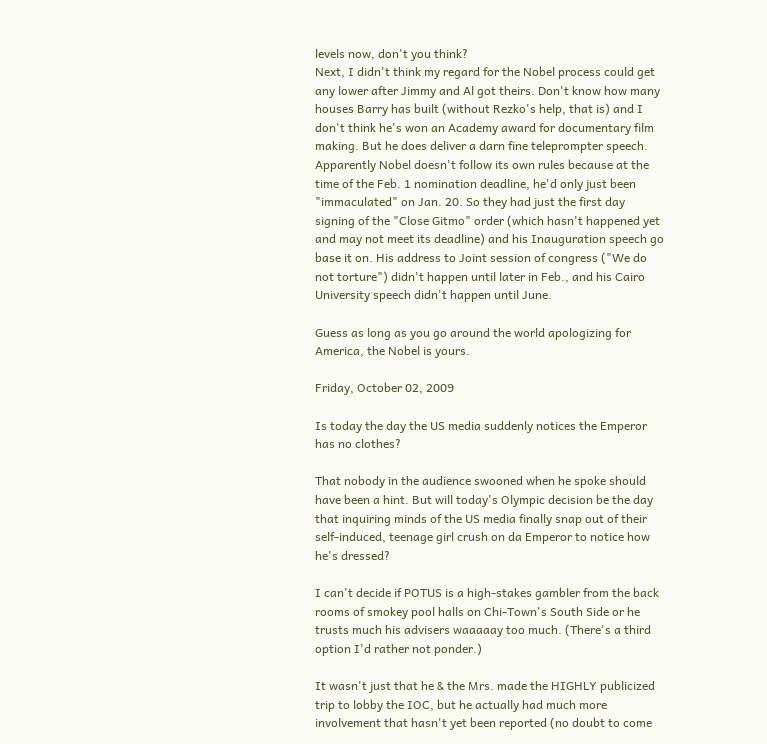levels now, don't you think?
Next, I didn't think my regard for the Nobel process could get any lower after Jimmy and Al got theirs. Don't know how many houses Barry has built (without Rezko's help, that is) and I don't think he's won an Academy award for documentary film making. But he does deliver a darn fine teleprompter speech.
Apparently Nobel doesn't follow its own rules because at the time of the Feb. 1 nomination deadline, he'd only just been "immaculated" on Jan. 20. So they had just the first day signing of the "Close Gitmo" order (which hasn't happened yet and may not meet its deadline) and his Inauguration speech go base it on. His address to Joint session of congress ("We do not torture") didn't happen until later in Feb., and his Cairo University speech didn't happen until June.

Guess as long as you go around the world apologizing for America, the Nobel is yours.

Friday, October 02, 2009

Is today the day the US media suddenly notices the Emperor has no clothes?

That nobody in the audience swooned when he spoke should have been a hint. But will today's Olympic decision be the day that inquiring minds of the US media finally snap out of their self-induced, teenage girl crush on da Emperor to notice how he's dressed?

I can't decide if POTUS is a high-stakes gambler from the back rooms of smokey pool halls on Chi-Town's South Side or he trusts much his advisers waaaaay too much. (There's a third option I'd rather not ponder.)

It wasn't just that he & the Mrs. made the HIGHLY publicized trip to lobby the IOC, but he actually had much more involvement that hasn't yet been reported (no doubt to come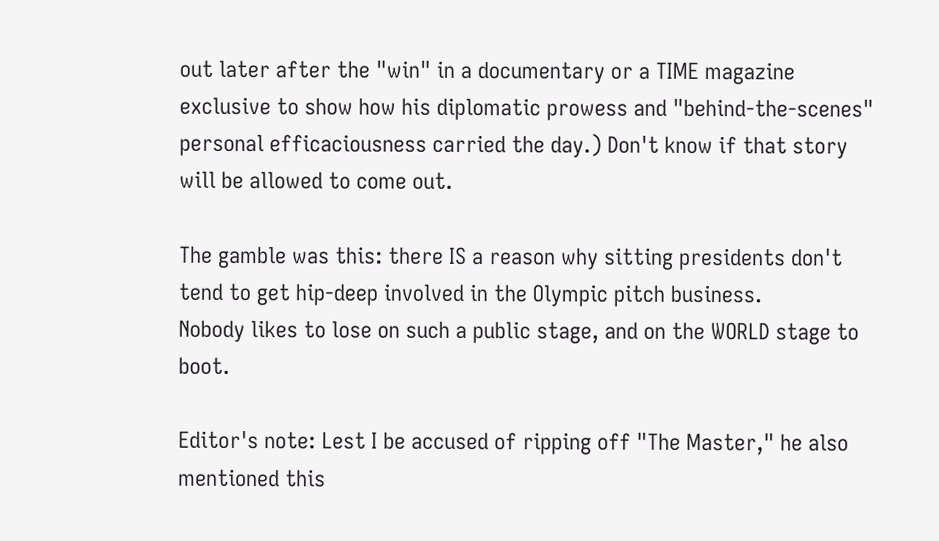out later after the "win" in a documentary or a TIME magazine exclusive to show how his diplomatic prowess and "behind-the-scenes" personal efficaciousness carried the day.) Don't know if that story will be allowed to come out.

The gamble was this: there IS a reason why sitting presidents don't tend to get hip-deep involved in the Olympic pitch business.
Nobody likes to lose on such a public stage, and on the WORLD stage to boot.

Editor's note: Lest I be accused of ripping off "The Master," he also mentioned this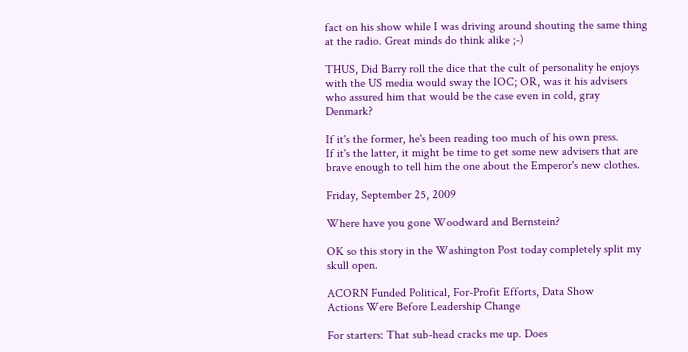fact on his show while I was driving around shouting the same thing at the radio. Great minds do think alike ;-)

THUS, Did Barry roll the dice that the cult of personality he enjoys with the US media would sway the IOC; OR, was it his advisers who assured him that would be the case even in cold, gray Denmark?

If it's the former, he's been reading too much of his own press.
If it's the latter, it might be time to get some new advisers that are brave enough to tell him the one about the Emperor's new clothes.

Friday, September 25, 2009

Where have you gone Woodward and Bernstein?

OK so this story in the Washington Post today completely split my skull open.

ACORN Funded Political, For-Profit Efforts, Data Show
Actions Were Before Leadership Change

For starters: That sub-head cracks me up. Does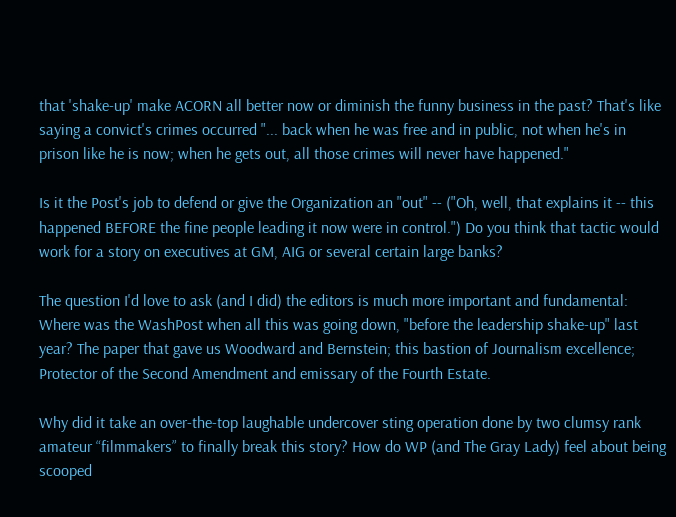that 'shake-up' make ACORN all better now or diminish the funny business in the past? That's like saying a convict's crimes occurred "... back when he was free and in public, not when he's in prison like he is now; when he gets out, all those crimes will never have happened."

Is it the Post's job to defend or give the Organization an "out" -- ("Oh, well, that explains it -- this happened BEFORE the fine people leading it now were in control.") Do you think that tactic would work for a story on executives at GM, AIG or several certain large banks?

The question I'd love to ask (and I did) the editors is much more important and fundamental: Where was the WashPost when all this was going down, "before the leadership shake-up" last year? The paper that gave us Woodward and Bernstein; this bastion of Journalism excellence; Protector of the Second Amendment and emissary of the Fourth Estate.

Why did it take an over-the-top laughable undercover sting operation done by two clumsy rank amateur “filmmakers” to finally break this story? How do WP (and The Gray Lady) feel about being scooped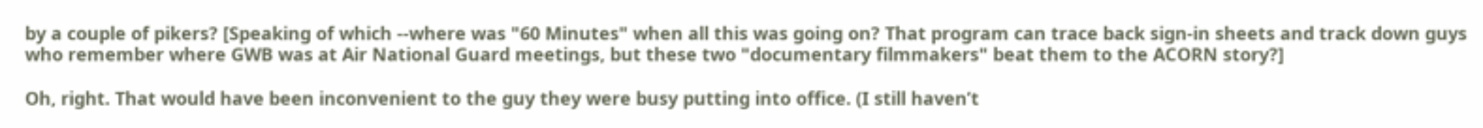by a couple of pikers? [Speaking of which --where was "60 Minutes" when all this was going on? That program can trace back sign-in sheets and track down guys who remember where GWB was at Air National Guard meetings, but these two "documentary filmmakers" beat them to the ACORN story?]

Oh, right. That would have been inconvenient to the guy they were busy putting into office. (I still haven’t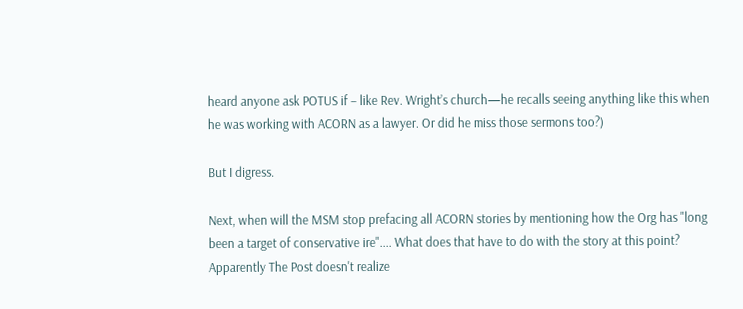heard anyone ask POTUS if – like Rev. Wright’s church—he recalls seeing anything like this when he was working with ACORN as a lawyer. Or did he miss those sermons too?)

But I digress.

Next, when will the MSM stop prefacing all ACORN stories by mentioning how the Org has "long been a target of conservative ire".... What does that have to do with the story at this point? Apparently The Post doesn't realize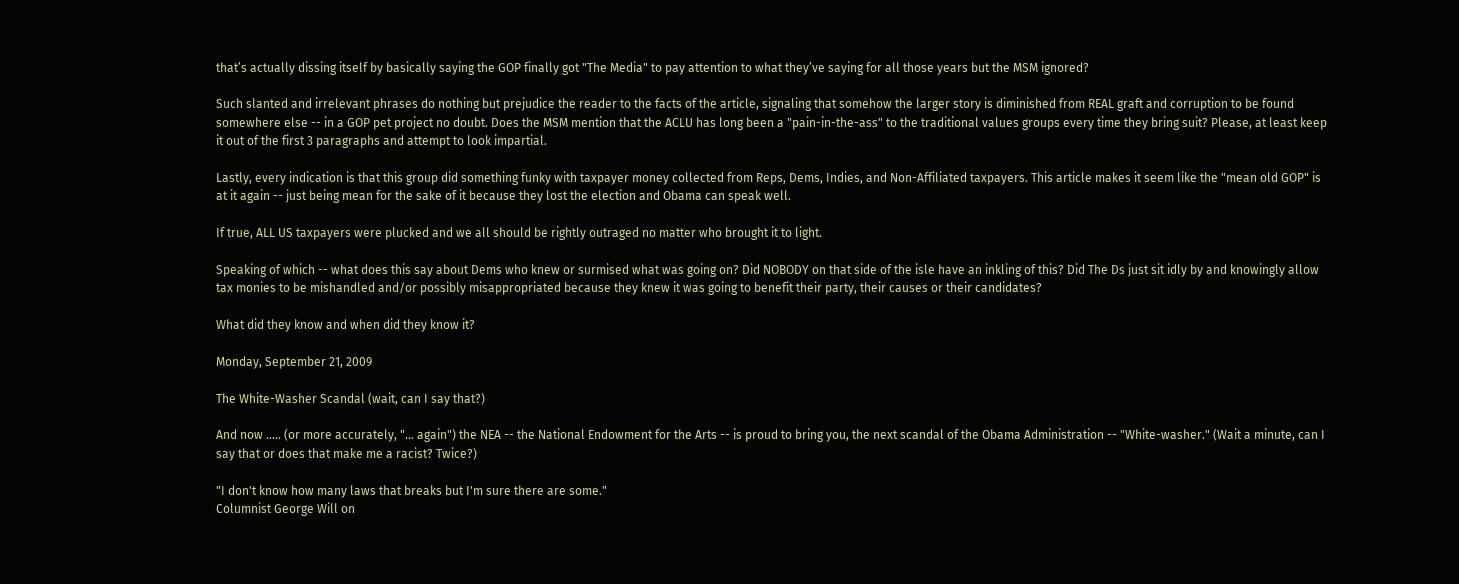that’s actually dissing itself by basically saying the GOP finally got "The Media" to pay attention to what they’ve saying for all those years but the MSM ignored?

Such slanted and irrelevant phrases do nothing but prejudice the reader to the facts of the article, signaling that somehow the larger story is diminished from REAL graft and corruption to be found somewhere else -- in a GOP pet project no doubt. Does the MSM mention that the ACLU has long been a "pain-in-the-ass" to the traditional values groups every time they bring suit? Please, at least keep it out of the first 3 paragraphs and attempt to look impartial.

Lastly, every indication is that this group did something funky with taxpayer money collected from Reps, Dems, Indies, and Non-Affiliated taxpayers. This article makes it seem like the "mean old GOP" is at it again -- just being mean for the sake of it because they lost the election and Obama can speak well.

If true, ALL US taxpayers were plucked and we all should be rightly outraged no matter who brought it to light.

Speaking of which -- what does this say about Dems who knew or surmised what was going on? Did NOBODY on that side of the isle have an inkling of this? Did The Ds just sit idly by and knowingly allow tax monies to be mishandled and/or possibly misappropriated because they knew it was going to benefit their party, their causes or their candidates?

What did they know and when did they know it?

Monday, September 21, 2009

The White-Washer Scandal (wait, can I say that?)

And now ..... (or more accurately, "... again") the NEA -- the National Endowment for the Arts -- is proud to bring you, the next scandal of the Obama Administration -- "White-washer." (Wait a minute, can I say that or does that make me a racist? Twice?)

"I don't know how many laws that breaks but I'm sure there are some."
Columnist George Will on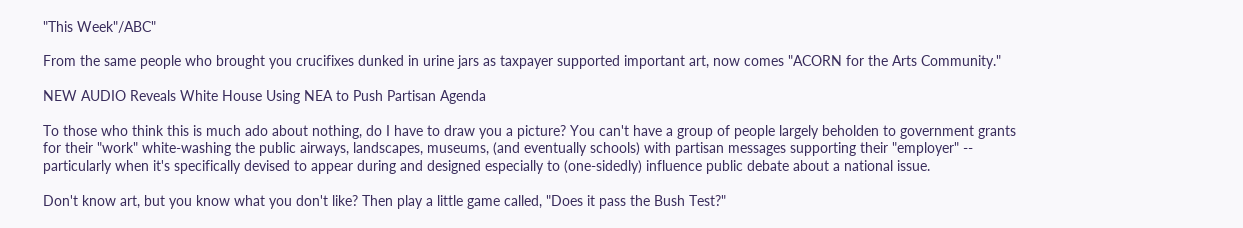"This Week"/ABC"

From the same people who brought you crucifixes dunked in urine jars as taxpayer supported important art, now comes "ACORN for the Arts Community."

NEW AUDIO Reveals White House Using NEA to Push Partisan Agenda

To those who think this is much ado about nothing, do I have to draw you a picture? You can't have a group of people largely beholden to government grants for their "work" white-washing the public airways, landscapes, museums, (and eventually schools) with partisan messages supporting their "employer" -- particularly when it's specifically devised to appear during and designed especially to (one-sidedly) influence public debate about a national issue.

Don't know art, but you know what you don't like? Then play a little game called, "Does it pass the Bush Test?"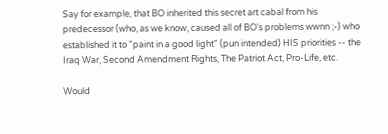Say for example, that BO inherited this secret art cabal from his predecessor (who, as we know, caused all of BO's problems wwnn ;-) who established it to "paint in a good light" (pun intended) HIS priorities -- the Iraq War, Second Amendment Rights, The Patriot Act, Pro-Life, etc.

Would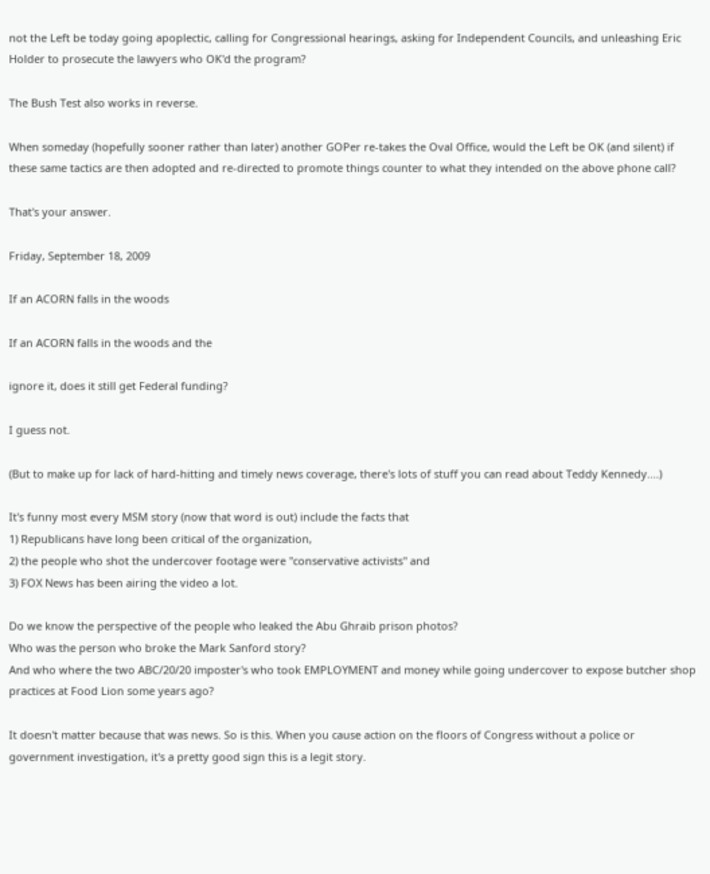not the Left be today going apoplectic, calling for Congressional hearings, asking for Independent Councils, and unleashing Eric Holder to prosecute the lawyers who OK'd the program?

The Bush Test also works in reverse.

When someday (hopefully sooner rather than later) another GOPer re-takes the Oval Office, would the Left be OK (and silent) if these same tactics are then adopted and re-directed to promote things counter to what they intended on the above phone call?

That's your answer.

Friday, September 18, 2009

If an ACORN falls in the woods

If an ACORN falls in the woods and the

ignore it, does it still get Federal funding?

I guess not.

(But to make up for lack of hard-hitting and timely news coverage, there's lots of stuff you can read about Teddy Kennedy....)

It's funny most every MSM story (now that word is out) include the facts that
1) Republicans have long been critical of the organization,
2) the people who shot the undercover footage were "conservative activists" and
3) FOX News has been airing the video a lot.

Do we know the perspective of the people who leaked the Abu Ghraib prison photos?
Who was the person who broke the Mark Sanford story?
And who where the two ABC/20/20 imposter's who took EMPLOYMENT and money while going undercover to expose butcher shop practices at Food Lion some years ago?

It doesn't matter because that was news. So is this. When you cause action on the floors of Congress without a police or government investigation, it's a pretty good sign this is a legit story.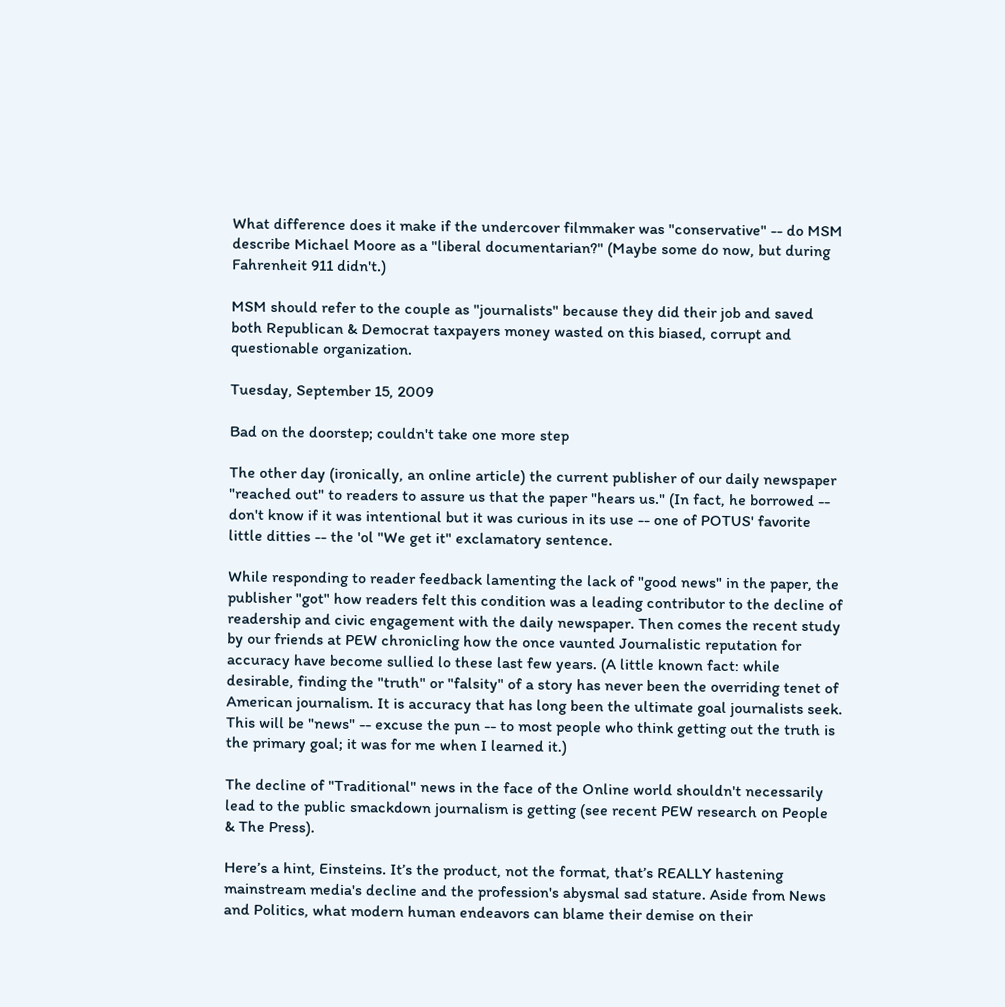What difference does it make if the undercover filmmaker was "conservative" -- do MSM describe Michael Moore as a "liberal documentarian?" (Maybe some do now, but during Fahrenheit 911 didn't.)

MSM should refer to the couple as "journalists" because they did their job and saved both Republican & Democrat taxpayers money wasted on this biased, corrupt and questionable organization.

Tuesday, September 15, 2009

Bad on the doorstep; couldn't take one more step

The other day (ironically, an online article) the current publisher of our daily newspaper "reached out" to readers to assure us that the paper "hears us." (In fact, he borrowed -- don't know if it was intentional but it was curious in its use -- one of POTUS' favorite little ditties -- the 'ol "We get it" exclamatory sentence.

While responding to reader feedback lamenting the lack of "good news" in the paper, the publisher "got" how readers felt this condition was a leading contributor to the decline of readership and civic engagement with the daily newspaper. Then comes the recent study by our friends at PEW chronicling how the once vaunted Journalistic reputation for accuracy have become sullied lo these last few years. (A little known fact: while desirable, finding the "truth" or "falsity" of a story has never been the overriding tenet of American journalism. It is accuracy that has long been the ultimate goal journalists seek. This will be "news" -- excuse the pun -- to most people who think getting out the truth is the primary goal; it was for me when I learned it.)

The decline of "Traditional" news in the face of the Online world shouldn't necessarily lead to the public smackdown journalism is getting (see recent PEW research on People & The Press).

Here’s a hint, Einsteins. It’s the product, not the format, that’s REALLY hastening mainstream media's decline and the profession's abysmal sad stature. Aside from News and Politics, what modern human endeavors can blame their demise on their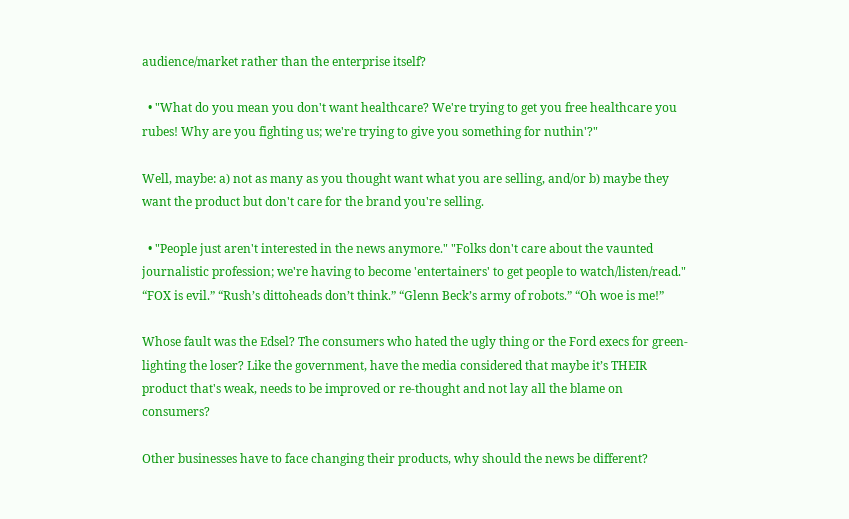audience/market rather than the enterprise itself?

  • "What do you mean you don't want healthcare? We're trying to get you free healthcare you rubes! Why are you fighting us; we're trying to give you something for nuthin'?"

Well, maybe: a) not as many as you thought want what you are selling, and/or b) maybe they want the product but don't care for the brand you're selling.

  • "People just aren't interested in the news anymore." "Folks don't care about the vaunted journalistic profession; we're having to become 'entertainers' to get people to watch/listen/read." “FOX is evil.” “Rush’s dittoheads don’t think.” “Glenn Beck’s army of robots.” “Oh woe is me!”

Whose fault was the Edsel? The consumers who hated the ugly thing or the Ford execs for green-lighting the loser? Like the government, have the media considered that maybe it’s THEIR product that's weak, needs to be improved or re-thought and not lay all the blame on consumers?

Other businesses have to face changing their products, why should the news be different?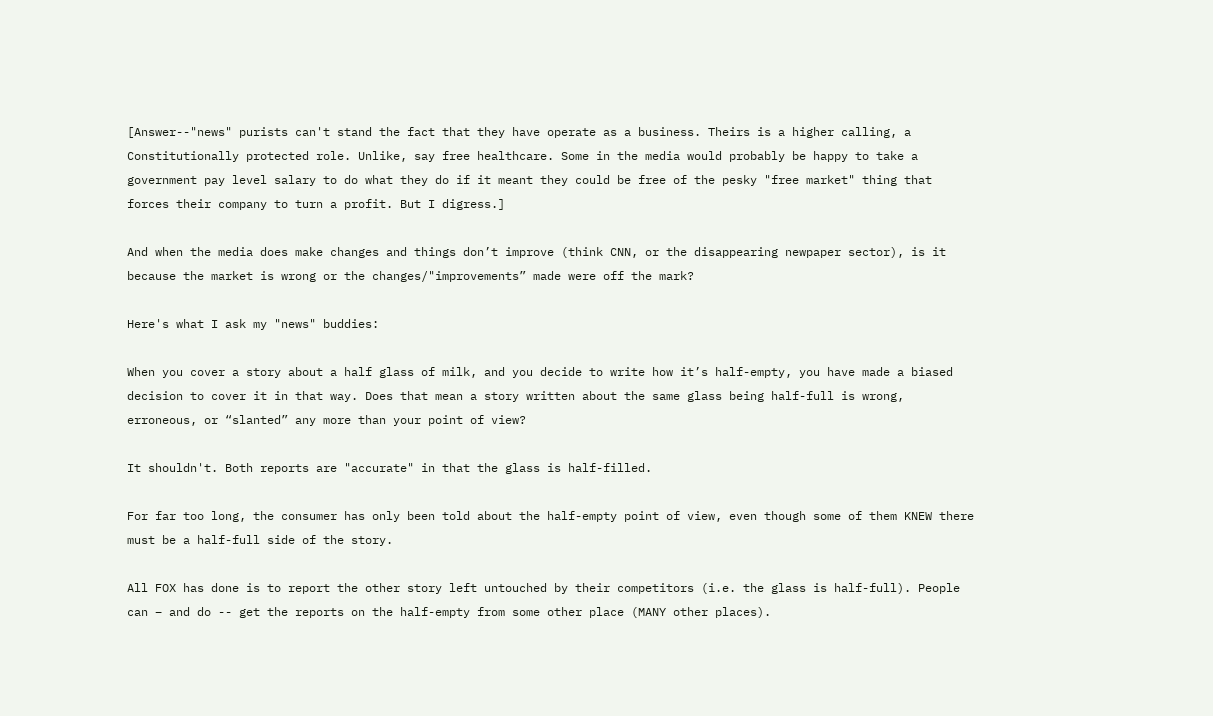[Answer--"news" purists can't stand the fact that they have operate as a business. Theirs is a higher calling, a Constitutionally protected role. Unlike, say free healthcare. Some in the media would probably be happy to take a government pay level salary to do what they do if it meant they could be free of the pesky "free market" thing that forces their company to turn a profit. But I digress.]

And when the media does make changes and things don’t improve (think CNN, or the disappearing newpaper sector), is it because the market is wrong or the changes/"improvements” made were off the mark?

Here's what I ask my "news" buddies:

When you cover a story about a half glass of milk, and you decide to write how it’s half-empty, you have made a biased decision to cover it in that way. Does that mean a story written about the same glass being half-full is wrong, erroneous, or “slanted” any more than your point of view?

It shouldn't. Both reports are "accurate" in that the glass is half-filled.

For far too long, the consumer has only been told about the half-empty point of view, even though some of them KNEW there must be a half-full side of the story.

All FOX has done is to report the other story left untouched by their competitors (i.e. the glass is half-full). People can – and do -- get the reports on the half-empty from some other place (MANY other places).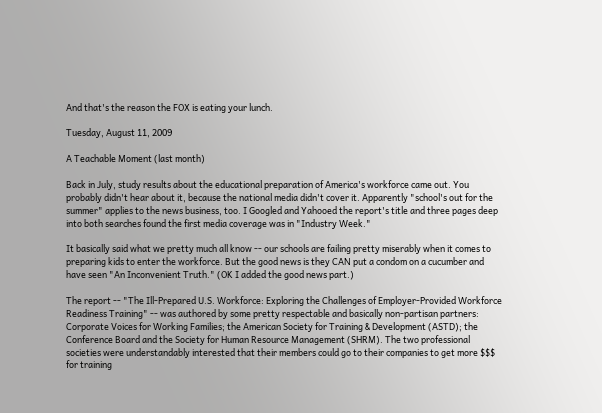And that's the reason the FOX is eating your lunch.

Tuesday, August 11, 2009

A Teachable Moment (last month)

Back in July, study results about the educational preparation of America's workforce came out. You probably didn't hear about it, because the national media didn't cover it. Apparently "school's out for the summer" applies to the news business, too. I Googled and Yahooed the report's title and three pages deep into both searches found the first media coverage was in "Industry Week."

It basically said what we pretty much all know -- our schools are failing pretty miserably when it comes to preparing kids to enter the workforce. But the good news is they CAN put a condom on a cucumber and have seen "An Inconvenient Truth." (OK I added the good news part.)

The report -- "The Ill-Prepared U.S. Workforce: Exploring the Challenges of Employer-Provided Workforce Readiness Training" -- was authored by some pretty respectable and basically non-partisan partners: Corporate Voices for Working Families; the American Society for Training & Development (ASTD); the Conference Board and the Society for Human Resource Management (SHRM). The two professional societies were understandably interested that their members could go to their companies to get more $$$ for training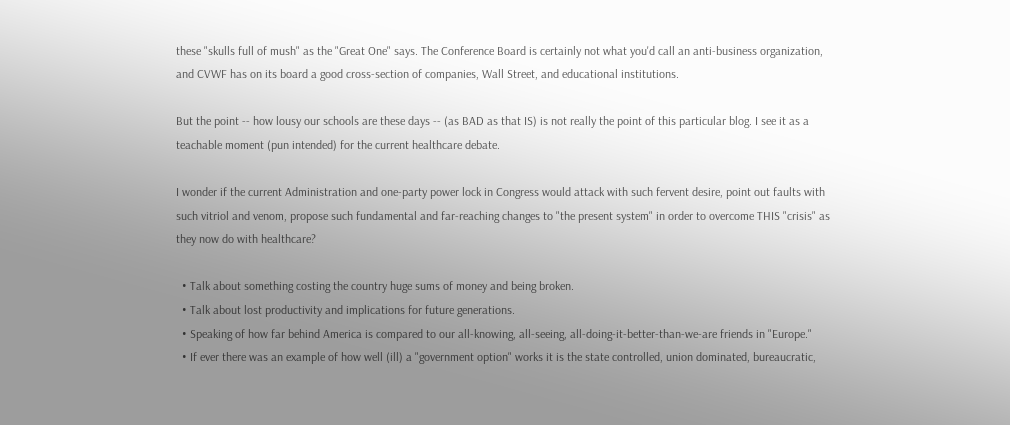these "skulls full of mush" as the "Great One" says. The Conference Board is certainly not what you'd call an anti-business organization, and CVWF has on its board a good cross-section of companies, Wall Street, and educational institutions.

But the point -- how lousy our schools are these days -- (as BAD as that IS) is not really the point of this particular blog. I see it as a teachable moment (pun intended) for the current healthcare debate.

I wonder if the current Administration and one-party power lock in Congress would attack with such fervent desire, point out faults with such vitriol and venom, propose such fundamental and far-reaching changes to "the present system" in order to overcome THIS "crisis" as they now do with healthcare?

  • Talk about something costing the country huge sums of money and being broken.
  • Talk about lost productivity and implications for future generations.
  • Speaking of how far behind America is compared to our all-knowing, all-seeing, all-doing-it-better-than-we-are friends in "Europe."
  • If ever there was an example of how well (ill) a "government option" works it is the state controlled, union dominated, bureaucratic,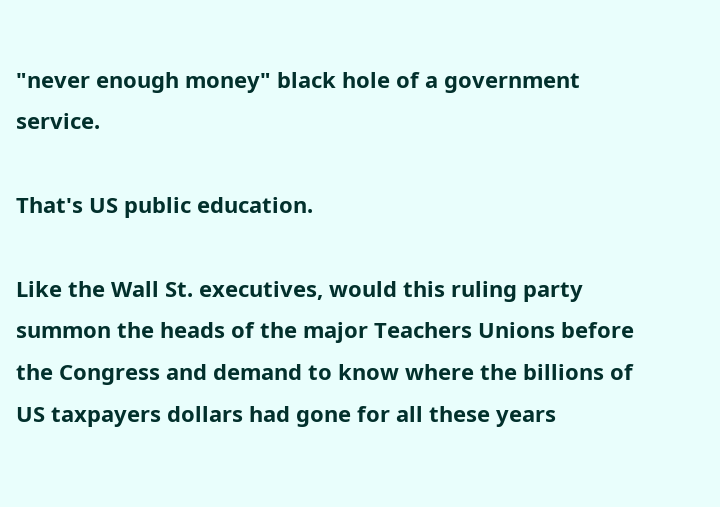"never enough money" black hole of a government service.

That's US public education.

Like the Wall St. executives, would this ruling party summon the heads of the major Teachers Unions before the Congress and demand to know where the billions of US taxpayers dollars had gone for all these years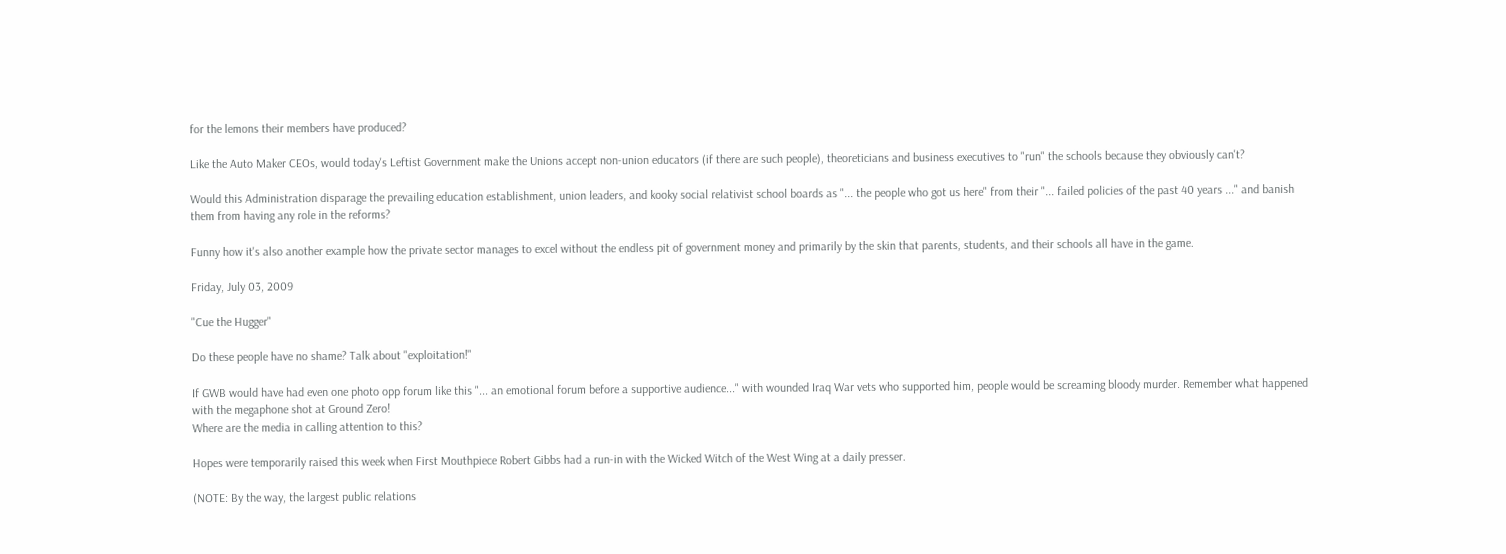for the lemons their members have produced?

Like the Auto Maker CEOs, would today's Leftist Government make the Unions accept non-union educators (if there are such people), theoreticians and business executives to "run" the schools because they obviously can't?

Would this Administration disparage the prevailing education establishment, union leaders, and kooky social relativist school boards as "... the people who got us here" from their "... failed policies of the past 40 years ..." and banish them from having any role in the reforms?

Funny how it's also another example how the private sector manages to excel without the endless pit of government money and primarily by the skin that parents, students, and their schools all have in the game.

Friday, July 03, 2009

"Cue the Hugger"

Do these people have no shame? Talk about "exploitation!"

If GWB would have had even one photo opp forum like this "... an emotional forum before a supportive audience..." with wounded Iraq War vets who supported him, people would be screaming bloody murder. Remember what happened with the megaphone shot at Ground Zero!
Where are the media in calling attention to this?

Hopes were temporarily raised this week when First Mouthpiece Robert Gibbs had a run-in with the Wicked Witch of the West Wing at a daily presser.

(NOTE: By the way, the largest public relations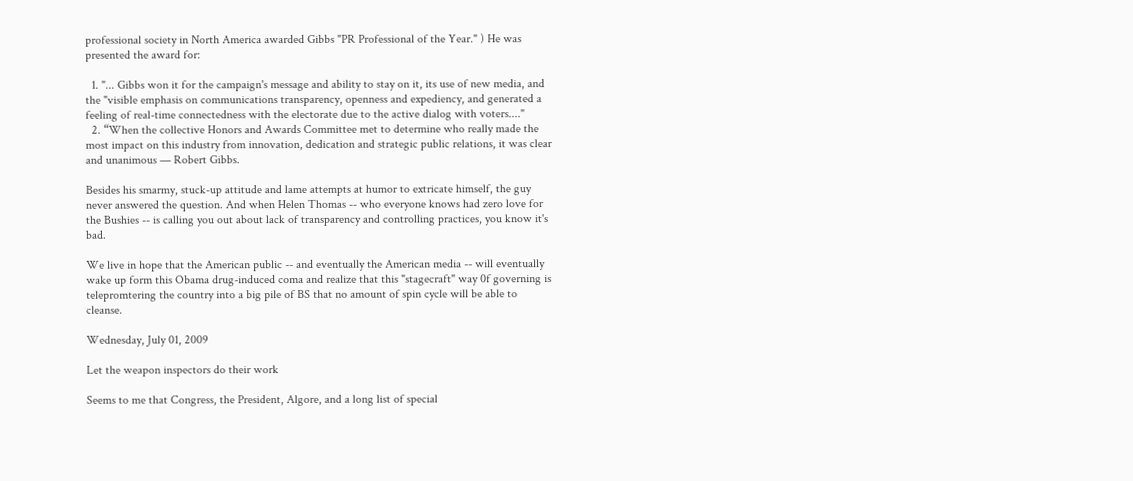professional society in North America awarded Gibbs "PR Professional of the Year." ) He was presented the award for:

  1. "... Gibbs won it for the campaign's message and ability to stay on it, its use of new media, and the "visible emphasis on communications transparency, openness and expediency, and generated a feeling of real-time connectedness with the electorate due to the active dialog with voters...."
  2. “When the collective Honors and Awards Committee met to determine who really made the most impact on this industry from innovation, dedication and strategic public relations, it was clear and unanimous — Robert Gibbs.

Besides his smarmy, stuck-up attitude and lame attempts at humor to extricate himself, the guy never answered the question. And when Helen Thomas -- who everyone knows had zero love for the Bushies -- is calling you out about lack of transparency and controlling practices, you know it's bad.

We live in hope that the American public -- and eventually the American media -- will eventually wake up form this Obama drug-induced coma and realize that this "stagecraft" way 0f governing is telepromtering the country into a big pile of BS that no amount of spin cycle will be able to cleanse.

Wednesday, July 01, 2009

Let the weapon inspectors do their work

Seems to me that Congress, the President, Algore, and a long list of special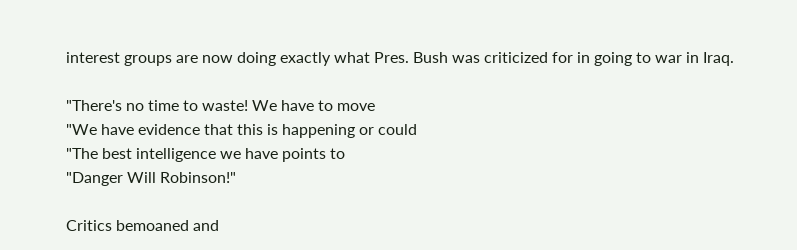interest groups are now doing exactly what Pres. Bush was criticized for in going to war in Iraq.

"There's no time to waste! We have to move
"We have evidence that this is happening or could
"The best intelligence we have points to
"Danger Will Robinson!"

Critics bemoaned and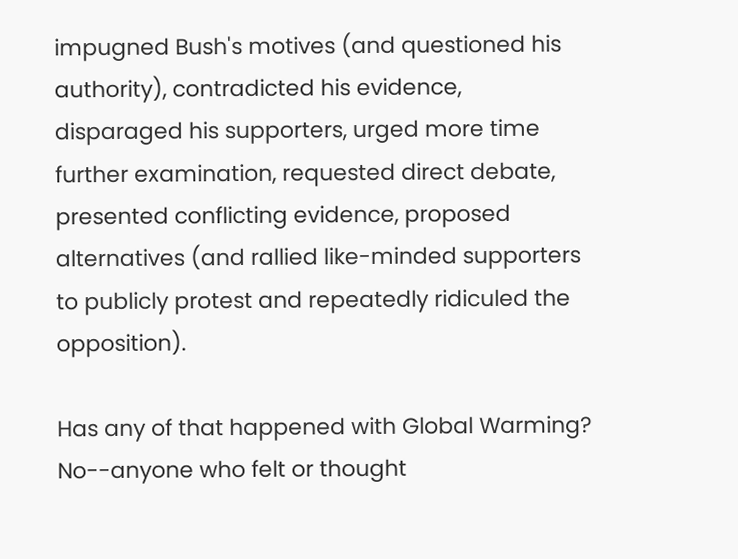impugned Bush's motives (and questioned his authority), contradicted his evidence, disparaged his supporters, urged more time further examination, requested direct debate, presented conflicting evidence, proposed alternatives (and rallied like-minded supporters to publicly protest and repeatedly ridiculed the opposition).

Has any of that happened with Global Warming? No--anyone who felt or thought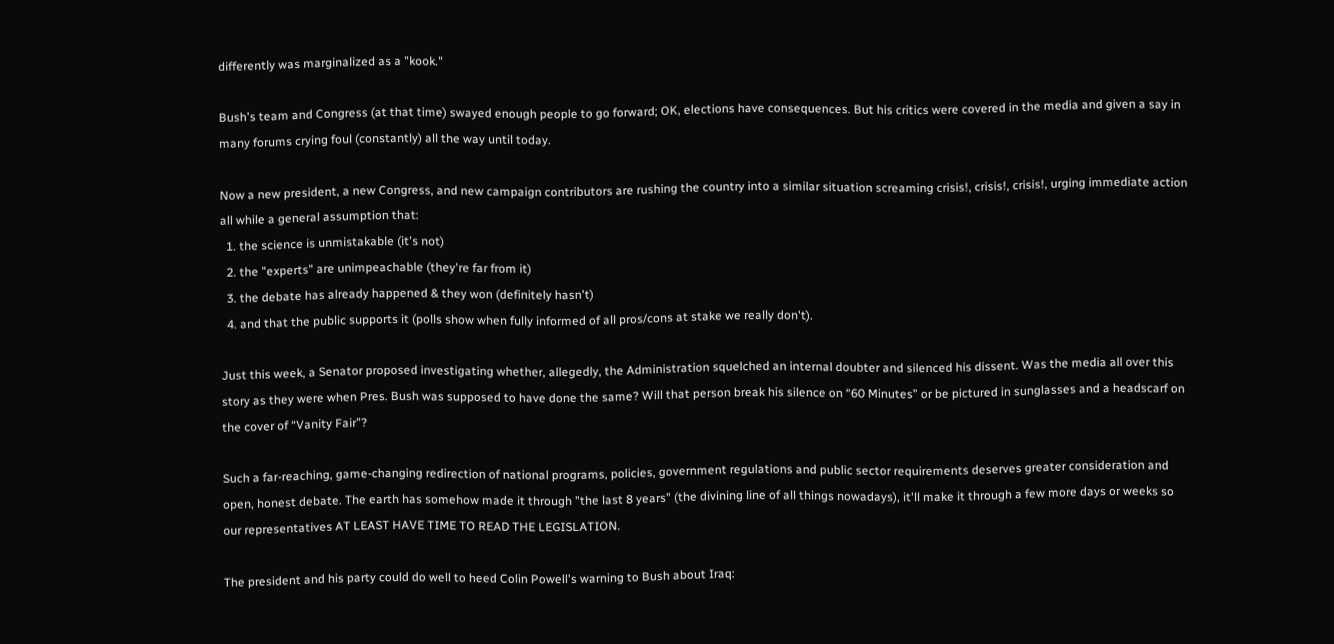differently was marginalized as a "kook."

Bush's team and Congress (at that time) swayed enough people to go forward; OK, elections have consequences. But his critics were covered in the media and given a say in many forums crying foul (constantly) all the way until today.

Now a new president, a new Congress, and new campaign contributors are rushing the country into a similar situation screaming crisis!, crisis!, crisis!, urging immediate action all while a general assumption that:
  1. the science is unmistakable (it's not)
  2. the "experts" are unimpeachable (they're far from it)
  3. the debate has already happened & they won (definitely hasn't)
  4. and that the public supports it (polls show when fully informed of all pros/cons at stake we really don't).

Just this week, a Senator proposed investigating whether, allegedly, the Administration squelched an internal doubter and silenced his dissent. Was the media all over this story as they were when Pres. Bush was supposed to have done the same? Will that person break his silence on “60 Minutes” or be pictured in sunglasses and a headscarf on the cover of “Vanity Fair”?

Such a far-reaching, game-changing redirection of national programs, policies, government regulations and public sector requirements deserves greater consideration and open, honest debate. The earth has somehow made it through "the last 8 years" (the divining line of all things nowadays), it'll make it through a few more days or weeks so our representatives AT LEAST HAVE TIME TO READ THE LEGISLATION.

The president and his party could do well to heed Colin Powell's warning to Bush about Iraq: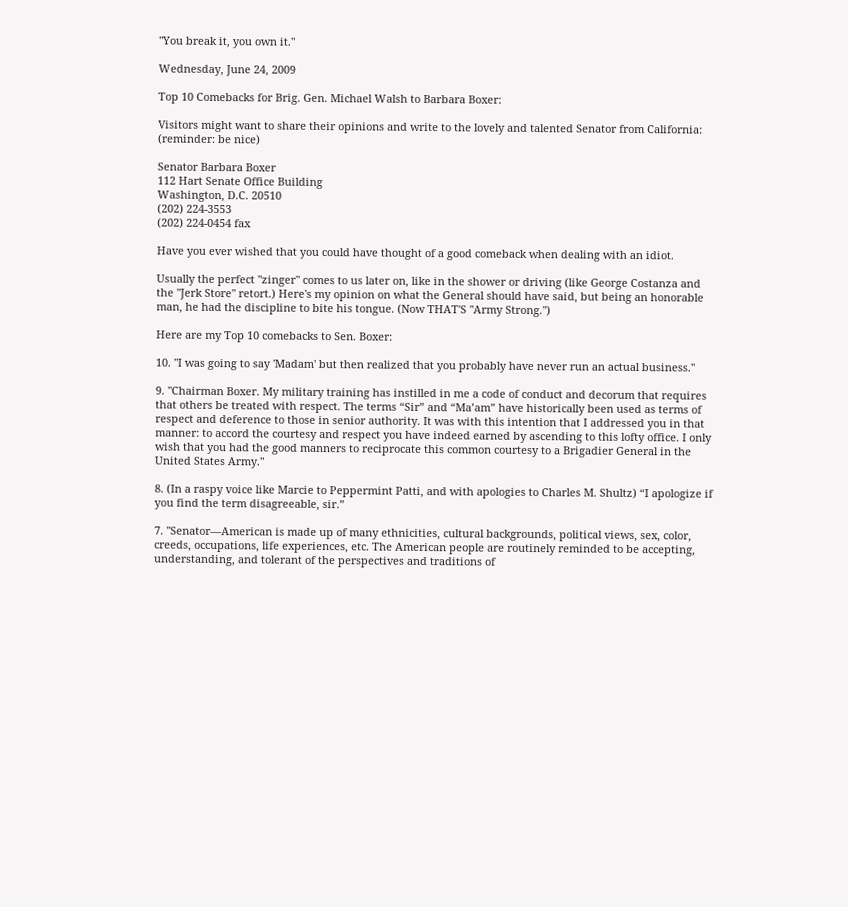"You break it, you own it."

Wednesday, June 24, 2009

Top 10 Comebacks for Brig. Gen. Michael Walsh to Barbara Boxer:

Visitors might want to share their opinions and write to the lovely and talented Senator from California: (reminder: be nice)

Senator Barbara Boxer
112 Hart Senate Office Building
Washington, D.C. 20510
(202) 224-3553
(202) 224-0454 fax

Have you ever wished that you could have thought of a good comeback when dealing with an idiot.

Usually the perfect "zinger" comes to us later on, like in the shower or driving (like George Costanza and the "Jerk Store" retort.) Here's my opinion on what the General should have said, but being an honorable man, he had the discipline to bite his tongue. (Now THAT'S "Army Strong.")

Here are my Top 10 comebacks to Sen. Boxer:

10. "I was going to say 'Madam' but then realized that you probably have never run an actual business."

9. "Chairman Boxer. My military training has instilled in me a code of conduct and decorum that requires that others be treated with respect. The terms “Sir” and “Ma’am” have historically been used as terms of respect and deference to those in senior authority. It was with this intention that I addressed you in that manner: to accord the courtesy and respect you have indeed earned by ascending to this lofty office. I only wish that you had the good manners to reciprocate this common courtesy to a Brigadier General in the United States Army."

8. (In a raspy voice like Marcie to Peppermint Patti, and with apologies to Charles M. Shultz) “I apologize if you find the term disagreeable, sir.”

7. "Senator—American is made up of many ethnicities, cultural backgrounds, political views, sex, color, creeds, occupations, life experiences, etc. The American people are routinely reminded to be accepting, understanding, and tolerant of the perspectives and traditions of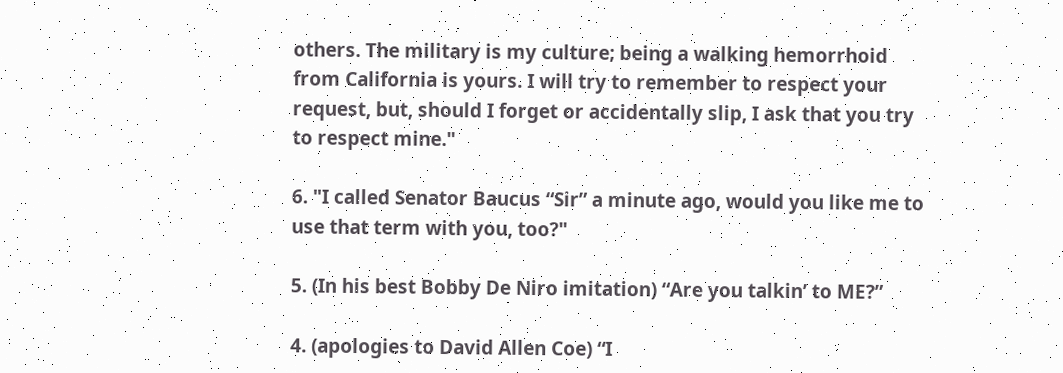others. The military is my culture; being a walking hemorrhoid from California is yours. I will try to remember to respect your request, but, should I forget or accidentally slip, I ask that you try to respect mine."

6. "I called Senator Baucus “Sir” a minute ago, would you like me to use that term with you, too?"

5. (In his best Bobby De Niro imitation) “Are you talkin’ to ME?”

4. (apologies to David Allen Coe) “I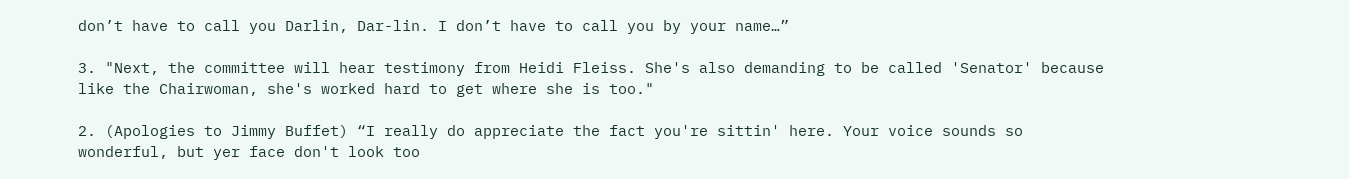don’t have to call you Darlin, Dar-lin. I don’t have to call you by your name…”

3. "Next, the committee will hear testimony from Heidi Fleiss. She's also demanding to be called 'Senator' because like the Chairwoman, she's worked hard to get where she is too."

2. (Apologies to Jimmy Buffet) “I really do appreciate the fact you're sittin' here. Your voice sounds so wonderful, but yer face don't look too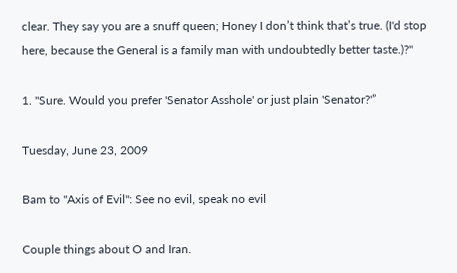clear. They say you are a snuff queen; Honey I don’t think that’s true. (I'd stop here, because the General is a family man with undoubtedly better taste.)?"

1. "Sure. Would you prefer 'Senator Asshole' or just plain 'Senator?'”

Tuesday, June 23, 2009

Bam to "Axis of Evil": See no evil, speak no evil

Couple things about O and Iran.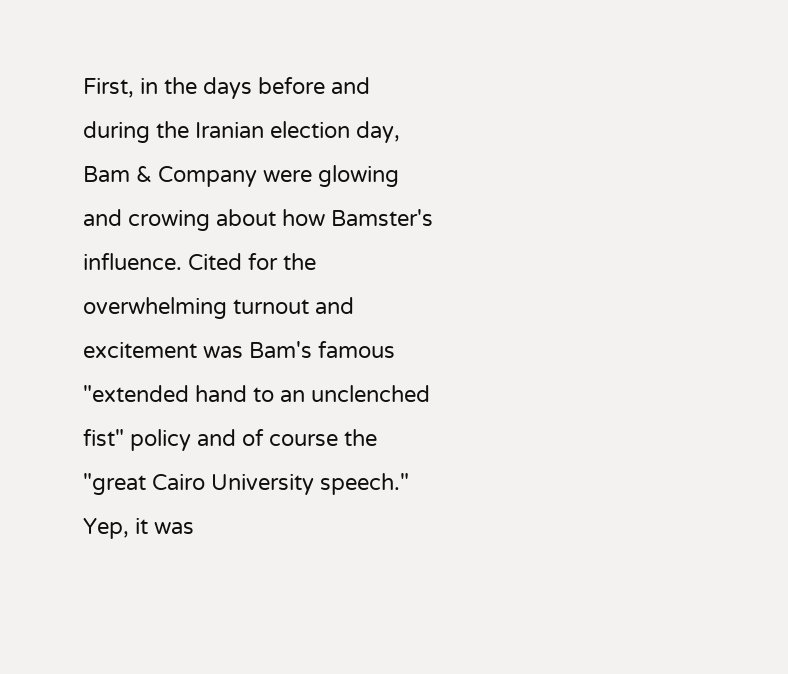First, in the days before and during the Iranian election day, Bam & Company were glowing and crowing about how Bamster's influence. Cited for the overwhelming turnout and excitement was Bam's famous "extended hand to an unclenched fist" policy and of course the "great Cairo University speech." Yep, it was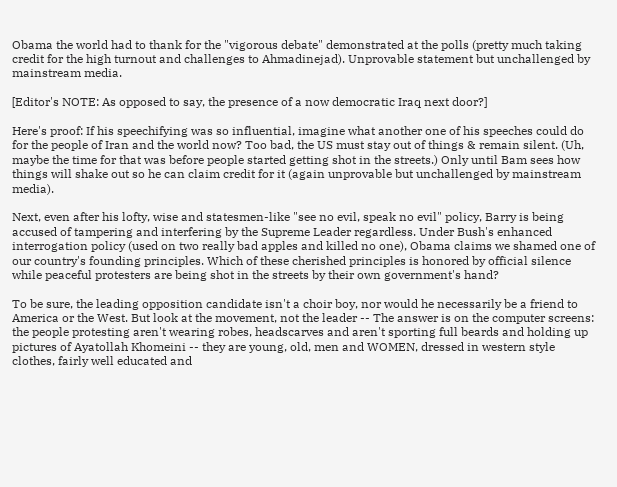Obama the world had to thank for the "vigorous debate" demonstrated at the polls (pretty much taking credit for the high turnout and challenges to Ahmadinejad). Unprovable statement but unchallenged by mainstream media.

[Editor's NOTE: As opposed to say, the presence of a now democratic Iraq next door?]

Here's proof: If his speechifying was so influential, imagine what another one of his speeches could do for the people of Iran and the world now? Too bad, the US must stay out of things & remain silent. (Uh, maybe the time for that was before people started getting shot in the streets.) Only until Bam sees how things will shake out so he can claim credit for it (again unprovable but unchallenged by mainstream media).

Next, even after his lofty, wise and statesmen-like "see no evil, speak no evil" policy, Barry is being accused of tampering and interfering by the Supreme Leader regardless. Under Bush's enhanced interrogation policy (used on two really bad apples and killed no one), Obama claims we shamed one of our country's founding principles. Which of these cherished principles is honored by official silence while peaceful protesters are being shot in the streets by their own government's hand?

To be sure, the leading opposition candidate isn't a choir boy, nor would he necessarily be a friend to America or the West. But look at the movement, not the leader -- The answer is on the computer screens: the people protesting aren't wearing robes, headscarves and aren't sporting full beards and holding up pictures of Ayatollah Khomeini -- they are young, old, men and WOMEN, dressed in western style clothes, fairly well educated and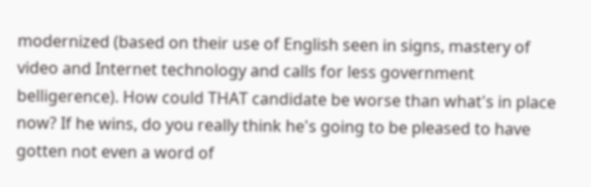modernized (based on their use of English seen in signs, mastery of video and Internet technology and calls for less government belligerence). How could THAT candidate be worse than what's in place now? If he wins, do you really think he's going to be pleased to have gotten not even a word of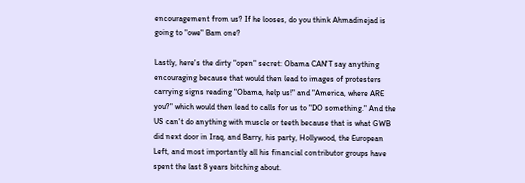encouragement from us? If he looses, do you think Ahmadinejad is going to "owe" Bam one?

Lastly, here's the dirty "open" secret: Obama CAN'T say anything encouraging because that would then lead to images of protesters carrying signs reading "Obama, help us!" and "America, where ARE you?" which would then lead to calls for us to "DO something." And the US can't do anything with muscle or teeth because that is what GWB did next door in Iraq, and Barry, his party, Hollywood, the European Left, and most importantly all his financial contributor groups have spent the last 8 years bitching about.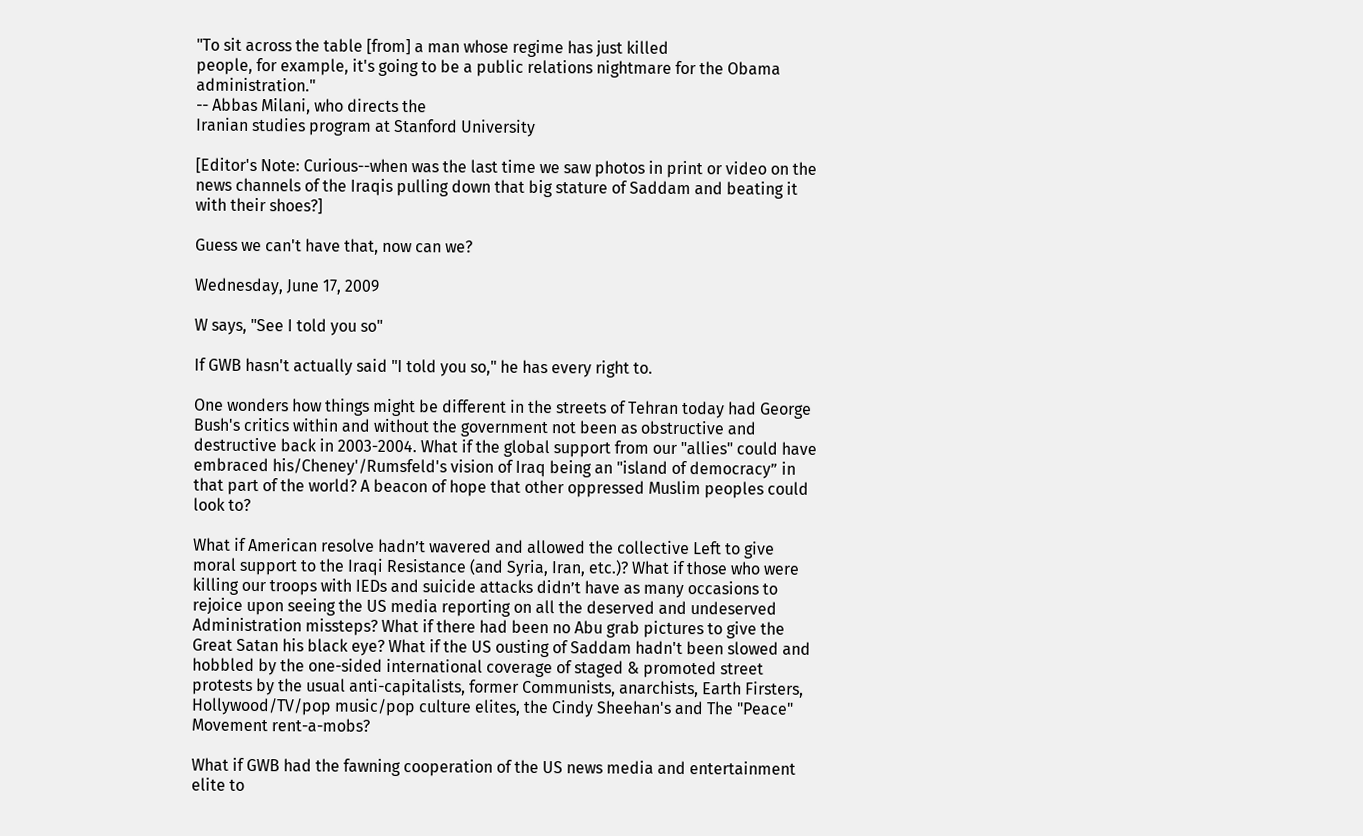"To sit across the table [from] a man whose regime has just killed
people, for example, it's going to be a public relations nightmare for the Obama administration."
-- Abbas Milani, who directs the
Iranian studies program at Stanford University

[Editor's Note: Curious--when was the last time we saw photos in print or video on the news channels of the Iraqis pulling down that big stature of Saddam and beating it with their shoes?]

Guess we can't have that, now can we?

Wednesday, June 17, 2009

W says, "See I told you so"

If GWB hasn't actually said "I told you so," he has every right to.

One wonders how things might be different in the streets of Tehran today had George Bush's critics within and without the government not been as obstructive and destructive back in 2003-2004. What if the global support from our "allies" could have embraced his/Cheney'/Rumsfeld's vision of Iraq being an "island of democracy” in that part of the world? A beacon of hope that other oppressed Muslim peoples could look to?

What if American resolve hadn’t wavered and allowed the collective Left to give moral support to the Iraqi Resistance (and Syria, Iran, etc.)? What if those who were killing our troops with IEDs and suicide attacks didn’t have as many occasions to rejoice upon seeing the US media reporting on all the deserved and undeserved Administration missteps? What if there had been no Abu grab pictures to give the Great Satan his black eye? What if the US ousting of Saddam hadn't been slowed and hobbled by the one-sided international coverage of staged & promoted street protests by the usual anti-capitalists, former Communists, anarchists, Earth Firsters, Hollywood/TV/pop music/pop culture elites, the Cindy Sheehan's and The "Peace" Movement rent-a-mobs?

What if GWB had the fawning cooperation of the US news media and entertainment elite to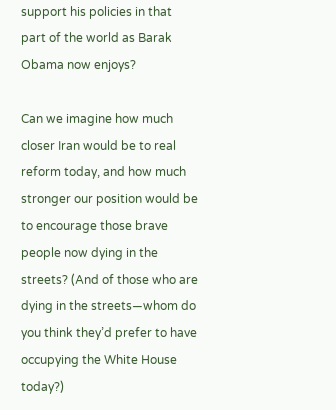support his policies in that part of the world as Barak Obama now enjoys?

Can we imagine how much closer Iran would be to real reform today, and how much stronger our position would be to encourage those brave people now dying in the streets? (And of those who are dying in the streets—whom do you think they’d prefer to have occupying the White House today?)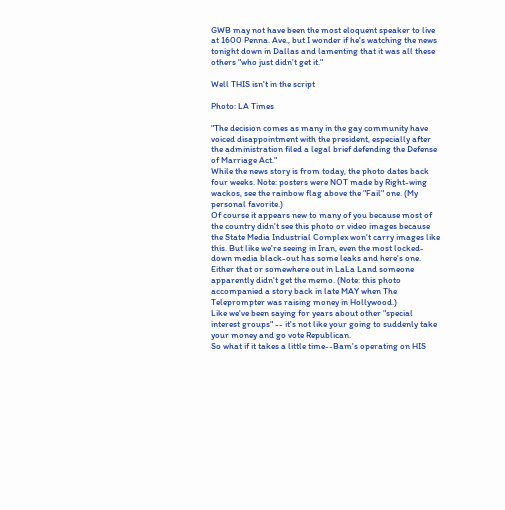GWB may not have been the most eloquent speaker to live at 1600 Penna. Ave., but I wonder if he's watching the news tonight down in Dallas and lamenting that it was all these others "who just didn't get it."

Well THIS isn't in the script

Photo: LA Times

"The decision comes as many in the gay community have voiced disappointment with the president, especially after the administration filed a legal brief defending the Defense of Marriage Act."
While the news story is from today, the photo dates back four weeks. Note: posters were NOT made by Right-wing wackos, see the rainbow flag above the "Fail" one. (My personal favorite.)
Of course it appears new to many of you because most of the country didn't see this photo or video images because the State Media Industrial Complex won't carry images like this. But like we're seeing in Iran, even the most locked-down media black-out has some leaks and here's one.
Either that or somewhere out in LaLa Land someone apparently didn't get the memo. (Note: this photo accompanied a story back in late MAY when The Teleprompter was raising money in Hollywood.)
Like we've been saying for years about other "special interest groups" -- it's not like your going to suddenly take your money and go vote Republican.
So what if it takes a little time--Bam's operating on HIS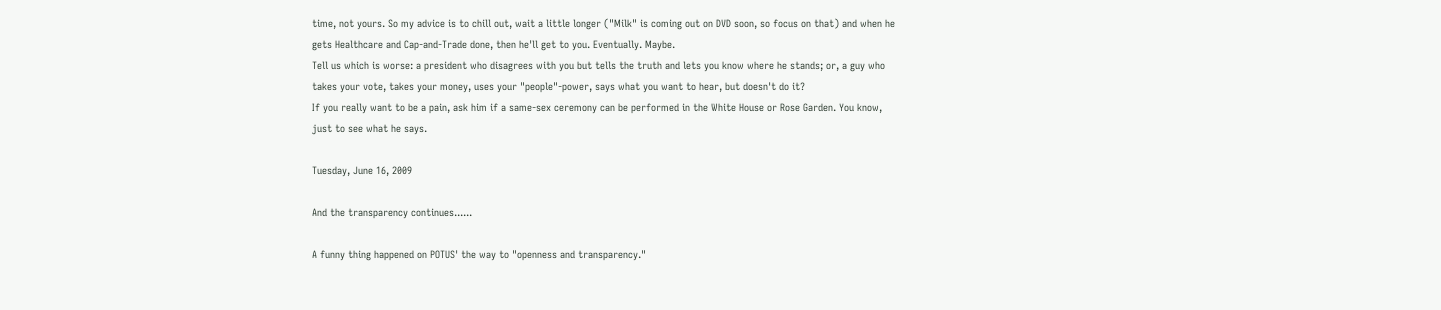time, not yours. So my advice is to chill out, wait a little longer ("Milk" is coming out on DVD soon, so focus on that) and when he gets Healthcare and Cap-and-Trade done, then he'll get to you. Eventually. Maybe.
Tell us which is worse: a president who disagrees with you but tells the truth and lets you know where he stands; or, a guy who takes your vote, takes your money, uses your "people"-power, says what you want to hear, but doesn't do it?
If you really want to be a pain, ask him if a same-sex ceremony can be performed in the White House or Rose Garden. You know, just to see what he says.

Tuesday, June 16, 2009

And the transparency continues......

A funny thing happened on POTUS' the way to "openness and transparency."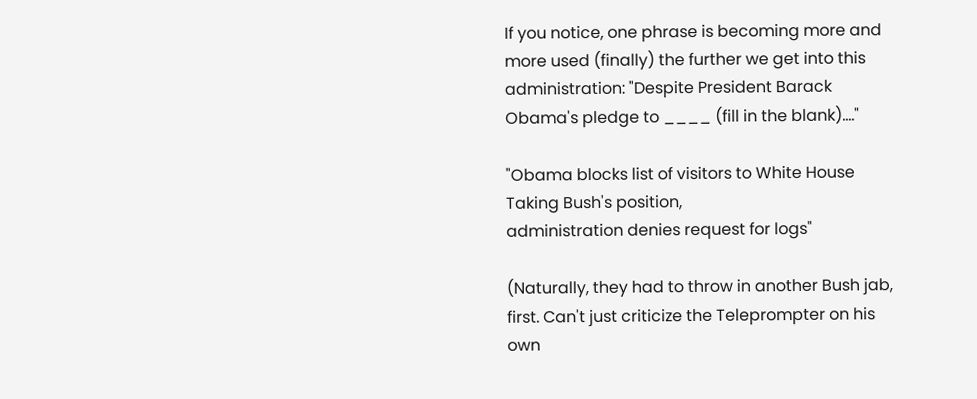If you notice, one phrase is becoming more and more used (finally) the further we get into this administration: "Despite President Barack Obama's pledge to ____ (fill in the blank)...."

"Obama blocks list of visitors to White House
Taking Bush's position,
administration denies request for logs"

(Naturally, they had to throw in another Bush jab, first. Can't just criticize the Teleprompter on his own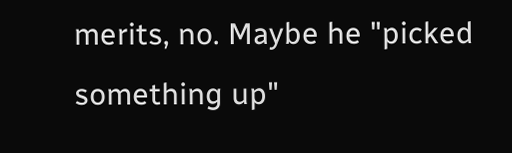merits, no. Maybe he "picked something up"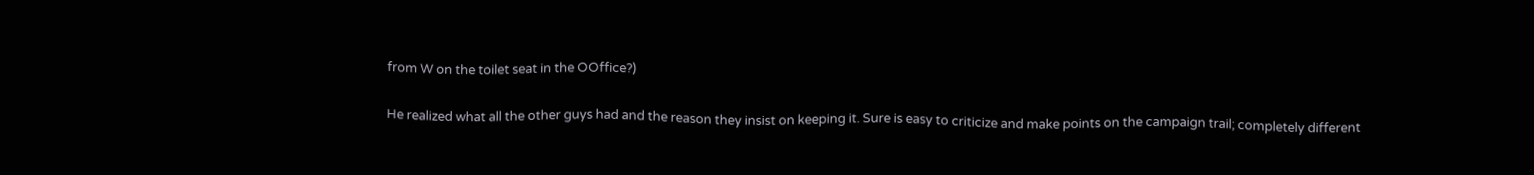from W on the toilet seat in the OOffice?)

He realized what all the other guys had and the reason they insist on keeping it. Sure is easy to criticize and make points on the campaign trail; completely different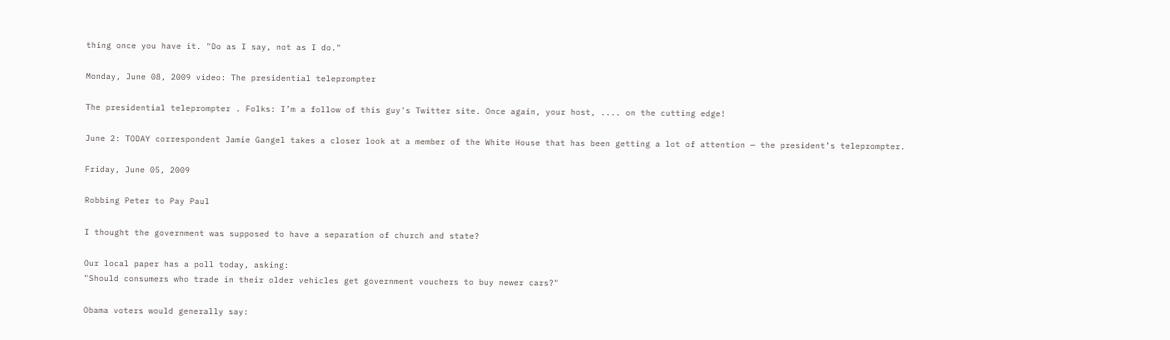thing once you have it. "Do as I say, not as I do."

Monday, June 08, 2009 video: The presidential teleprompter

The presidential teleprompter . Folks: I’m a follow of this guy's Twitter site. Once again, your host, .... on the cutting edge!

June 2: TODAY correspondent Jamie Gangel takes a closer look at a member of the White House that has been getting a lot of attention — the president’s teleprompter.

Friday, June 05, 2009

Robbing Peter to Pay Paul

I thought the government was supposed to have a separation of church and state?

Our local paper has a poll today, asking:
"Should consumers who trade in their older vehicles get government vouchers to buy newer cars?"

Obama voters would generally say: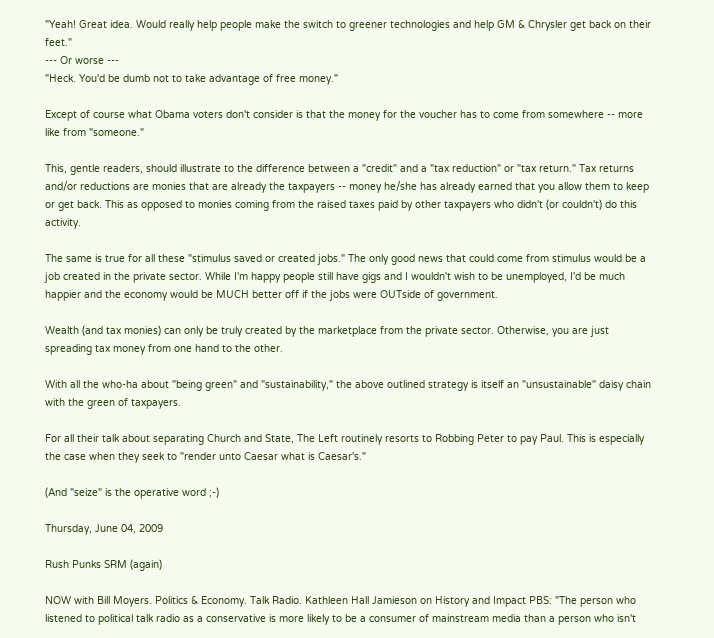"Yeah! Great idea. Would really help people make the switch to greener technologies and help GM & Chrysler get back on their feet."
--- Or worse ---
"Heck. You'd be dumb not to take advantage of free money."

Except of course what Obama voters don't consider is that the money for the voucher has to come from somewhere -- more like from "someone."

This, gentle readers, should illustrate to the difference between a "credit" and a "tax reduction" or "tax return." Tax returns and/or reductions are monies that are already the taxpayers -- money he/she has already earned that you allow them to keep or get back. This as opposed to monies coming from the raised taxes paid by other taxpayers who didn't (or couldn't) do this activity.

The same is true for all these "stimulus saved or created jobs." The only good news that could come from stimulus would be a job created in the private sector. While I'm happy people still have gigs and I wouldn't wish to be unemployed, I'd be much happier and the economy would be MUCH better off if the jobs were OUTside of government.

Wealth (and tax monies) can only be truly created by the marketplace from the private sector. Otherwise, you are just spreading tax money from one hand to the other.

With all the who-ha about "being green" and "sustainability," the above outlined strategy is itself an "unsustainable" daisy chain with the green of taxpayers.

For all their talk about separating Church and State, The Left routinely resorts to Robbing Peter to pay Paul. This is especially the case when they seek to "render unto Caesar what is Caesar's."

(And "seize" is the operative word ;-)

Thursday, June 04, 2009

Rush Punks SRM (again)

NOW with Bill Moyers. Politics & Economy. Talk Radio. Kathleen Hall Jamieson on History and Impact PBS: "The person who listened to political talk radio as a conservative is more likely to be a consumer of mainstream media than a person who isn't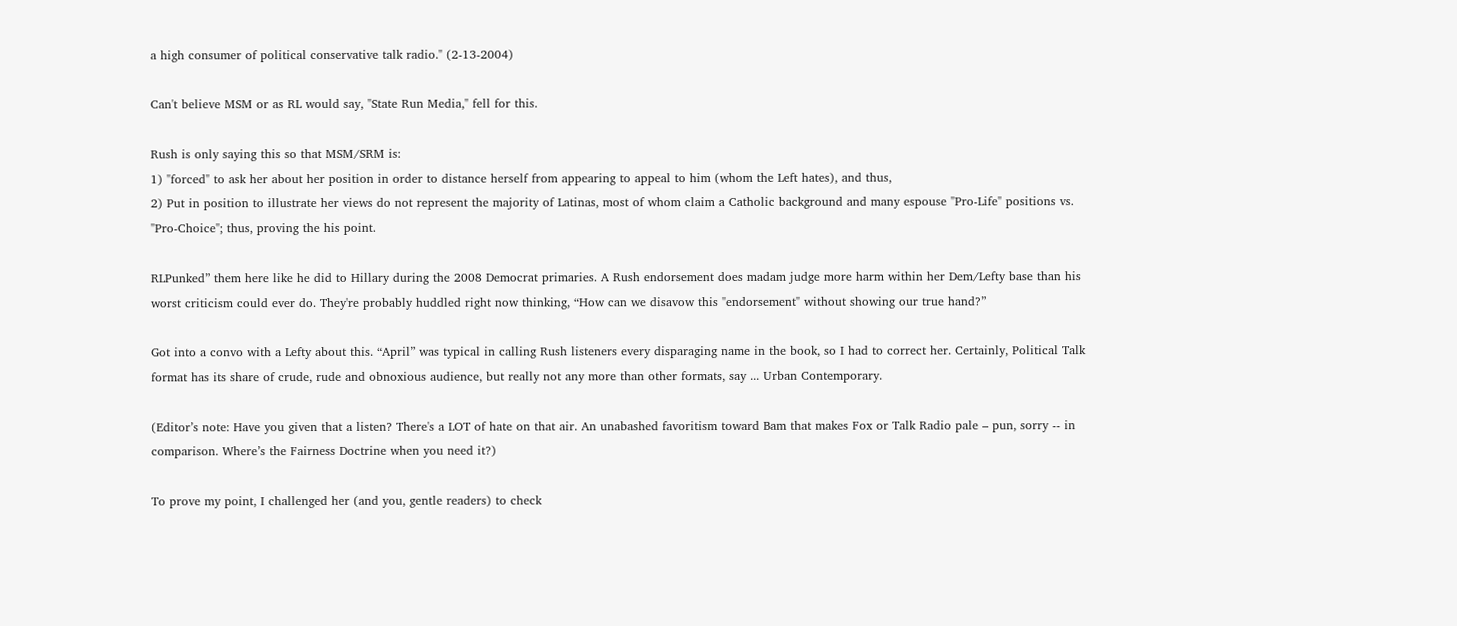a high consumer of political conservative talk radio." (2-13-2004)

Can't believe MSM or as RL would say, "State Run Media," fell for this.

Rush is only saying this so that MSM/SRM is:
1) "forced" to ask her about her position in order to distance herself from appearing to appeal to him (whom the Left hates), and thus,
2) Put in position to illustrate her views do not represent the majority of Latinas, most of whom claim a Catholic background and many espouse "Pro-Life" positions vs. "Pro-Choice"; thus, proving the his point.

RLPunked” them here like he did to Hillary during the 2008 Democrat primaries. A Rush endorsement does madam judge more harm within her Dem/Lefty base than his worst criticism could ever do. They're probably huddled right now thinking, “How can we disavow this "endorsement" without showing our true hand?”

Got into a convo with a Lefty about this. “April” was typical in calling Rush listeners every disparaging name in the book, so I had to correct her. Certainly, Political Talk format has its share of crude, rude and obnoxious audience, but really not any more than other formats, say ... Urban Contemporary.

(Editor’s note: Have you given that a listen? There's a LOT of hate on that air. An unabashed favoritism toward Bam that makes Fox or Talk Radio pale – pun, sorry -- in comparison. Where’s the Fairness Doctrine when you need it?)

To prove my point, I challenged her (and you, gentle readers) to check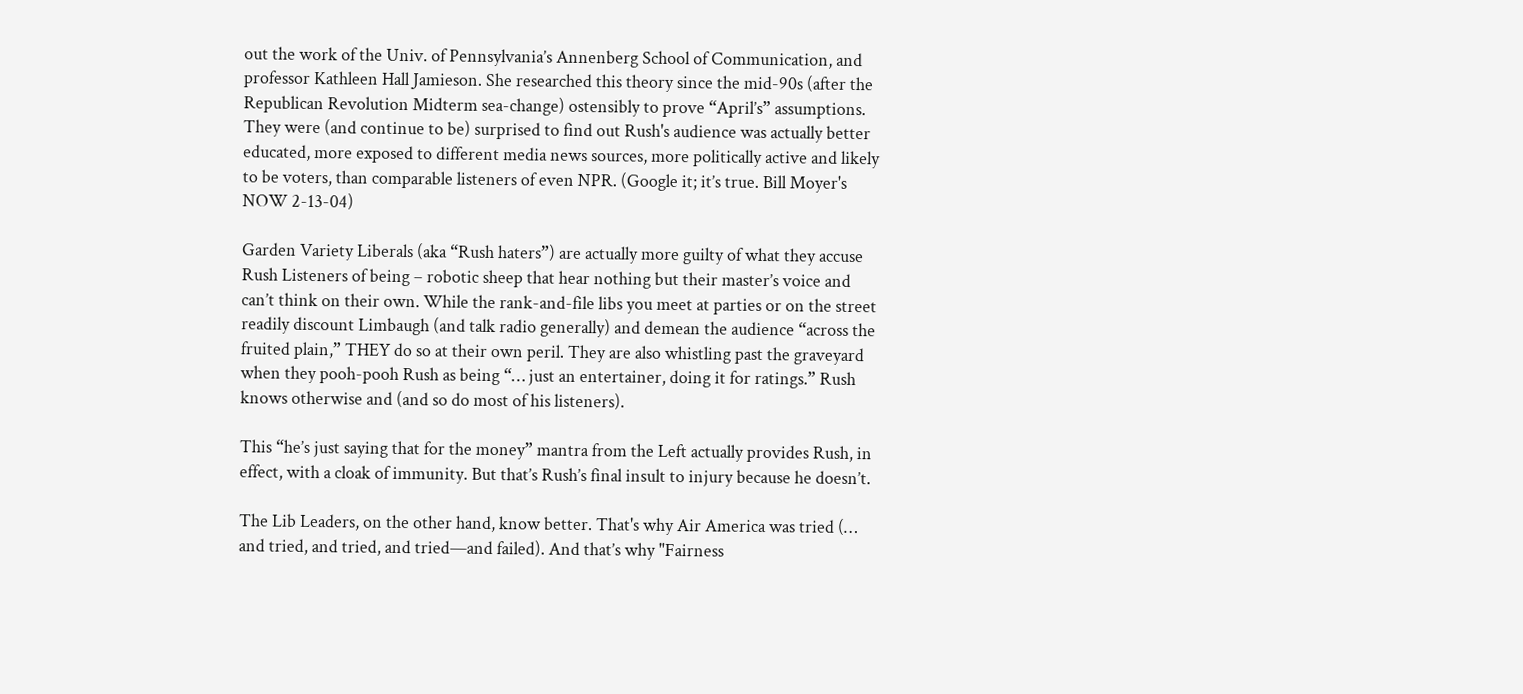out the work of the Univ. of Pennsylvania’s Annenberg School of Communication, and professor Kathleen Hall Jamieson. She researched this theory since the mid-90s (after the Republican Revolution Midterm sea-change) ostensibly to prove “April’s” assumptions. They were (and continue to be) surprised to find out Rush's audience was actually better educated, more exposed to different media news sources, more politically active and likely to be voters, than comparable listeners of even NPR. (Google it; it’s true. Bill Moyer's NOW 2-13-04)

Garden Variety Liberals (aka “Rush haters”) are actually more guilty of what they accuse Rush Listeners of being – robotic sheep that hear nothing but their master’s voice and can’t think on their own. While the rank-and-file libs you meet at parties or on the street readily discount Limbaugh (and talk radio generally) and demean the audience “across the fruited plain,” THEY do so at their own peril. They are also whistling past the graveyard when they pooh-pooh Rush as being “… just an entertainer, doing it for ratings.” Rush knows otherwise and (and so do most of his listeners).

This “he’s just saying that for the money” mantra from the Left actually provides Rush, in effect, with a cloak of immunity. But that’s Rush’s final insult to injury because he doesn’t.

The Lib Leaders, on the other hand, know better. That's why Air America was tried (… and tried, and tried, and tried—and failed). And that’s why "Fairness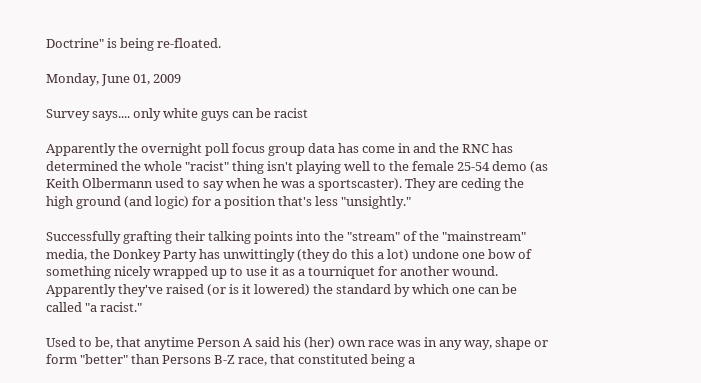Doctrine" is being re-floated.

Monday, June 01, 2009

Survey says.... only white guys can be racist

Apparently the overnight poll focus group data has come in and the RNC has determined the whole "racist" thing isn't playing well to the female 25-54 demo (as Keith Olbermann used to say when he was a sportscaster). They are ceding the high ground (and logic) for a position that's less "unsightly."

Successfully grafting their talking points into the "stream" of the "mainstream" media, the Donkey Party has unwittingly (they do this a lot) undone one bow of something nicely wrapped up to use it as a tourniquet for another wound. Apparently they've raised (or is it lowered) the standard by which one can be called "a racist."

Used to be, that anytime Person A said his (her) own race was in any way, shape or form "better" than Persons B-Z race, that constituted being a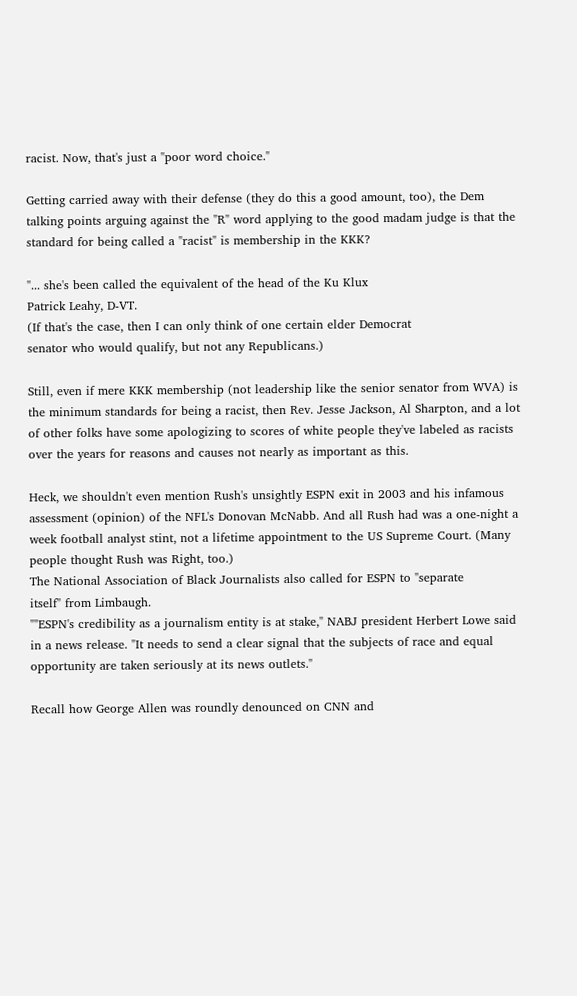racist. Now, that's just a "poor word choice."

Getting carried away with their defense (they do this a good amount, too), the Dem talking points arguing against the "R" word applying to the good madam judge is that the standard for being called a "racist" is membership in the KKK?

"... she's been called the equivalent of the head of the Ku Klux
Patrick Leahy, D-VT.
(If that's the case, then I can only think of one certain elder Democrat
senator who would qualify, but not any Republicans.)

Still, even if mere KKK membership (not leadership like the senior senator from WVA) is the minimum standards for being a racist, then Rev. Jesse Jackson, Al Sharpton, and a lot of other folks have some apologizing to scores of white people they've labeled as racists over the years for reasons and causes not nearly as important as this.

Heck, we shouldn't even mention Rush's unsightly ESPN exit in 2003 and his infamous assessment (opinion) of the NFL's Donovan McNabb. And all Rush had was a one-night a week football analyst stint, not a lifetime appointment to the US Supreme Court. (Many people thought Rush was Right, too.)
The National Association of Black Journalists also called for ESPN to "separate
itself" from Limbaugh.
""ESPN's credibility as a journalism entity is at stake," NABJ president Herbert Lowe said in a news release. "It needs to send a clear signal that the subjects of race and equal opportunity are taken seriously at its news outlets."

Recall how George Allen was roundly denounced on CNN and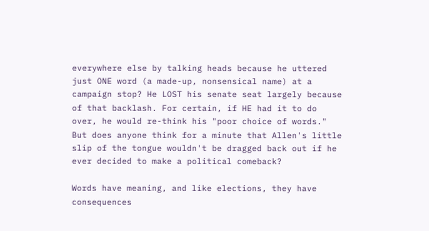everywhere else by talking heads because he uttered just ONE word (a made-up, nonsensical name) at a campaign stop? He LOST his senate seat largely because of that backlash. For certain, if HE had it to do over, he would re-think his "poor choice of words." But does anyone think for a minute that Allen's little slip of the tongue wouldn't be dragged back out if he ever decided to make a political comeback?

Words have meaning, and like elections, they have consequences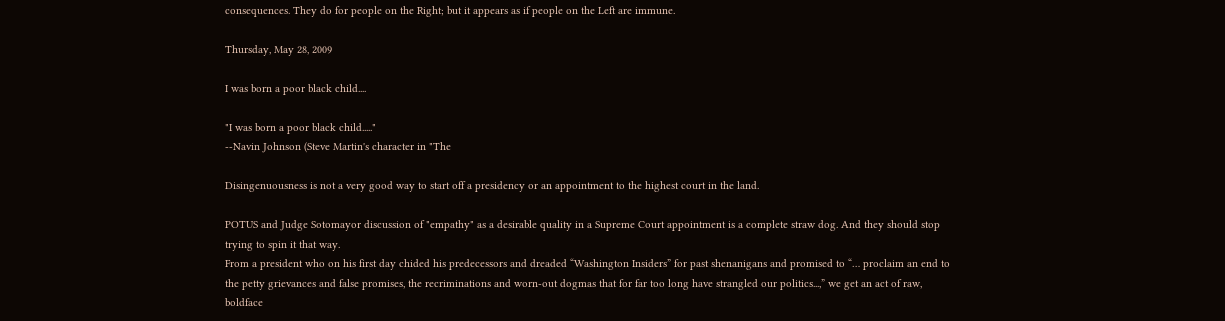consequences. They do for people on the Right; but it appears as if people on the Left are immune.

Thursday, May 28, 2009

I was born a poor black child....

"I was born a poor black child....."
--Navin Johnson (Steve Martin's character in "The

Disingenuousness is not a very good way to start off a presidency or an appointment to the highest court in the land.

POTUS and Judge Sotomayor discussion of "empathy" as a desirable quality in a Supreme Court appointment is a complete straw dog. And they should stop trying to spin it that way.
From a president who on his first day chided his predecessors and dreaded “Washington Insiders” for past shenanigans and promised to “… proclaim an end to the petty grievances and false promises, the recriminations and worn-out dogmas that for far too long have strangled our politics...,” we get an act of raw, boldface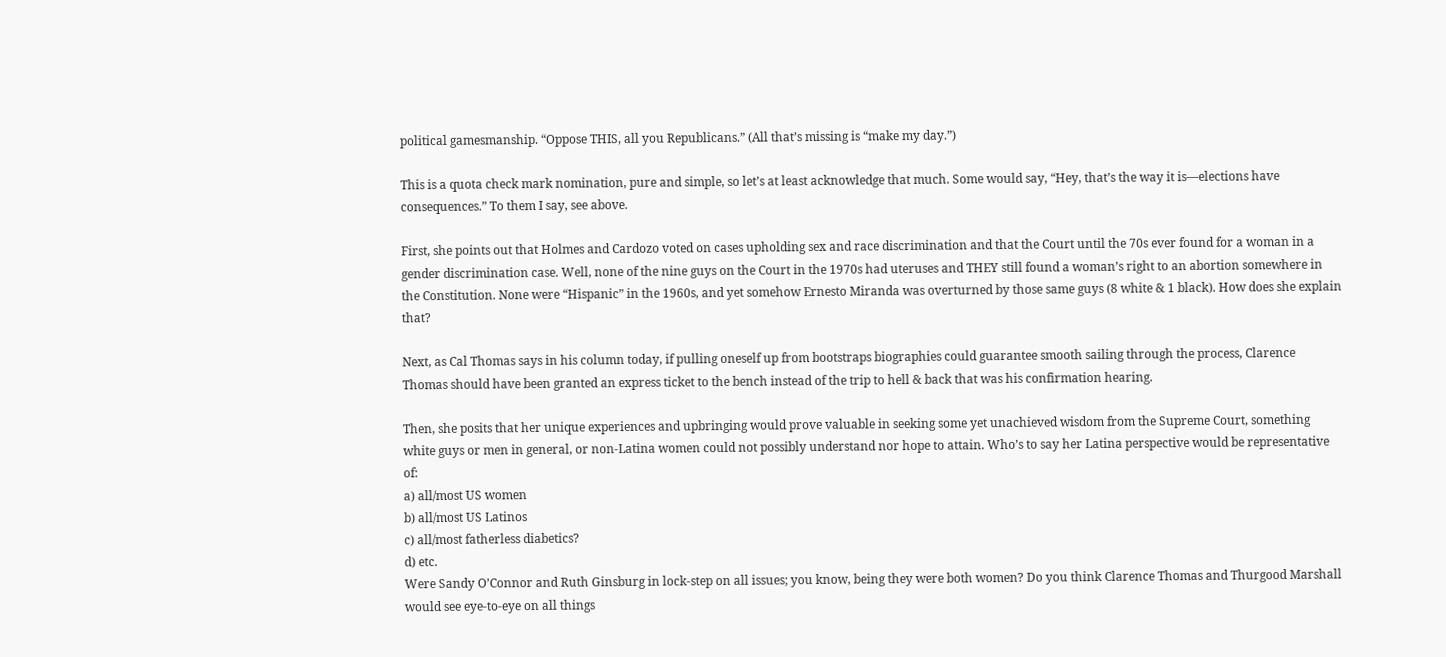political gamesmanship. “Oppose THIS, all you Republicans.” (All that’s missing is “make my day.”)

This is a quota check mark nomination, pure and simple, so let’s at least acknowledge that much. Some would say, “Hey, that’s the way it is—elections have consequences.” To them I say, see above.

First, she points out that Holmes and Cardozo voted on cases upholding sex and race discrimination and that the Court until the 70s ever found for a woman in a gender discrimination case. Well, none of the nine guys on the Court in the 1970s had uteruses and THEY still found a woman’s right to an abortion somewhere in the Constitution. None were “Hispanic” in the 1960s, and yet somehow Ernesto Miranda was overturned by those same guys (8 white & 1 black). How does she explain that?

Next, as Cal Thomas says in his column today, if pulling oneself up from bootstraps biographies could guarantee smooth sailing through the process, Clarence Thomas should have been granted an express ticket to the bench instead of the trip to hell & back that was his confirmation hearing.

Then, she posits that her unique experiences and upbringing would prove valuable in seeking some yet unachieved wisdom from the Supreme Court, something white guys or men in general, or non-Latina women could not possibly understand nor hope to attain. Who’s to say her Latina perspective would be representative of:
a) all/most US women
b) all/most US Latinos
c) all/most fatherless diabetics?
d) etc.
Were Sandy O’Connor and Ruth Ginsburg in lock-step on all issues; you know, being they were both women? Do you think Clarence Thomas and Thurgood Marshall would see eye-to-eye on all things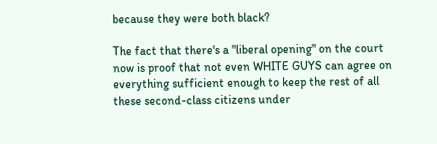because they were both black?

The fact that there's a "liberal opening" on the court now is proof that not even WHITE GUYS can agree on everything sufficient enough to keep the rest of all these second-class citizens under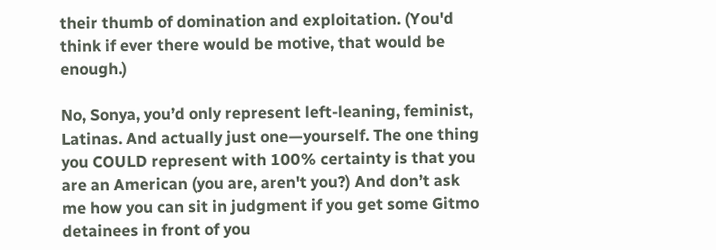their thumb of domination and exploitation. (You'd think if ever there would be motive, that would be enough.)

No, Sonya, you’d only represent left-leaning, feminist, Latinas. And actually just one—yourself. The one thing you COULD represent with 100% certainty is that you are an American (you are, aren't you?) And don’t ask me how you can sit in judgment if you get some Gitmo detainees in front of you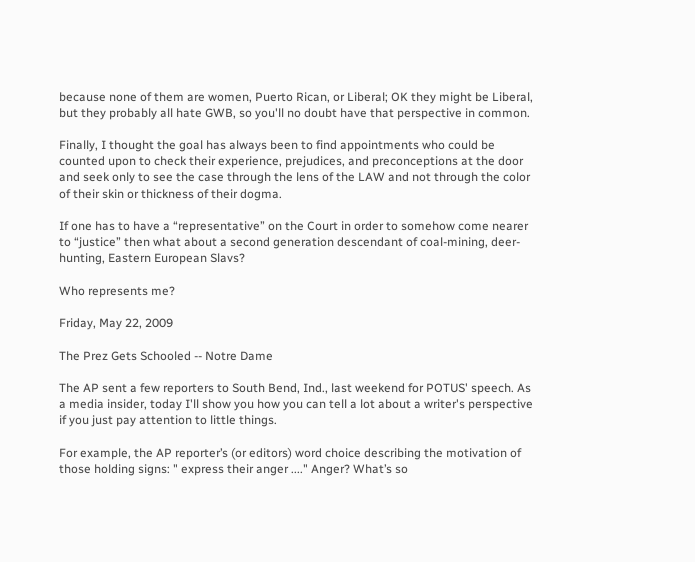because none of them are women, Puerto Rican, or Liberal; OK they might be Liberal, but they probably all hate GWB, so you'll no doubt have that perspective in common.

Finally, I thought the goal has always been to find appointments who could be counted upon to check their experience, prejudices, and preconceptions at the door and seek only to see the case through the lens of the LAW and not through the color of their skin or thickness of their dogma.

If one has to have a “representative” on the Court in order to somehow come nearer to “justice” then what about a second generation descendant of coal-mining, deer-hunting, Eastern European Slavs?

Who represents me?

Friday, May 22, 2009

The Prez Gets Schooled -- Notre Dame

The AP sent a few reporters to South Bend, Ind., last weekend for POTUS' speech. As a media insider, today I'll show you how you can tell a lot about a writer's perspective if you just pay attention to little things.

For example, the AP reporter’s (or editors) word choice describing the motivation of those holding signs: " express their anger ...." Anger? What’s so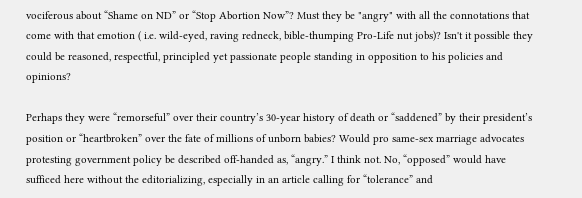vociferous about “Shame on ND” or “Stop Abortion Now”? Must they be "angry" with all the connotations that come with that emotion ( i.e. wild-eyed, raving redneck, bible-thumping Pro-Life nut jobs)? Isn't it possible they could be reasoned, respectful, principled yet passionate people standing in opposition to his policies and opinions?

Perhaps they were “remorseful” over their country’s 30-year history of death or “saddened” by their president’s position or “heartbroken” over the fate of millions of unborn babies? Would pro same-sex marriage advocates protesting government policy be described off-handed as, “angry.” I think not. No, “opposed” would have sufficed here without the editorializing, especially in an article calling for “tolerance” and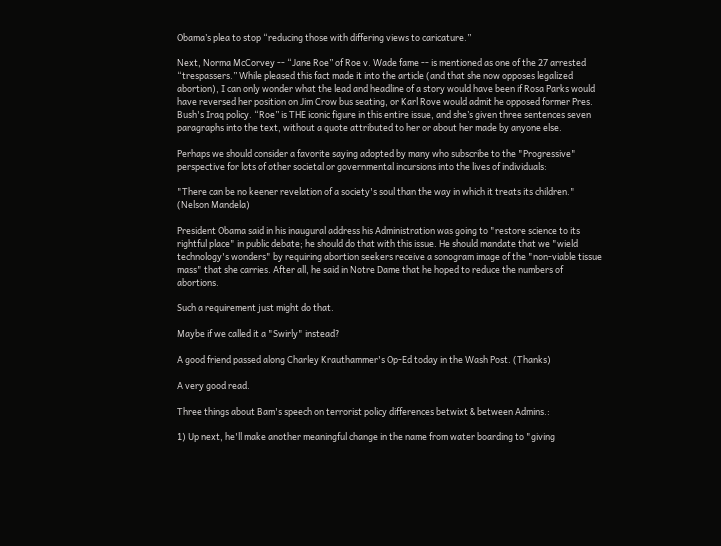Obama’s plea to stop “reducing those with differing views to caricature.”

Next, Norma McCorvey -- “Jane Roe” of Roe v. Wade fame -- is mentioned as one of the 27 arrested “trespassers.” While pleased this fact made it into the article (and that she now opposes legalized abortion), I can only wonder what the lead and headline of a story would have been if Rosa Parks would have reversed her position on Jim Crow bus seating, or Karl Rove would admit he opposed former Pres. Bush's Iraq policy. “Roe” is THE iconic figure in this entire issue, and she’s given three sentences seven paragraphs into the text, without a quote attributed to her or about her made by anyone else.

Perhaps we should consider a favorite saying adopted by many who subscribe to the "Progressive" perspective for lots of other societal or governmental incursions into the lives of individuals:

"There can be no keener revelation of a society's soul than the way in which it treats its children." (Nelson Mandela)

President Obama said in his inaugural address his Administration was going to "restore science to its rightful place" in public debate; he should do that with this issue. He should mandate that we "wield technology's wonders" by requiring abortion seekers receive a sonogram image of the "non-viable tissue mass" that she carries. After all, he said in Notre Dame that he hoped to reduce the numbers of abortions.

Such a requirement just might do that.

Maybe if we called it a "Swirly" instead?

A good friend passed along Charley Krauthammer's Op-Ed today in the Wash Post. (Thanks)

A very good read.

Three things about Bam's speech on terrorist policy differences betwixt & between Admins.:

1) Up next, he'll make another meaningful change in the name from water boarding to "giving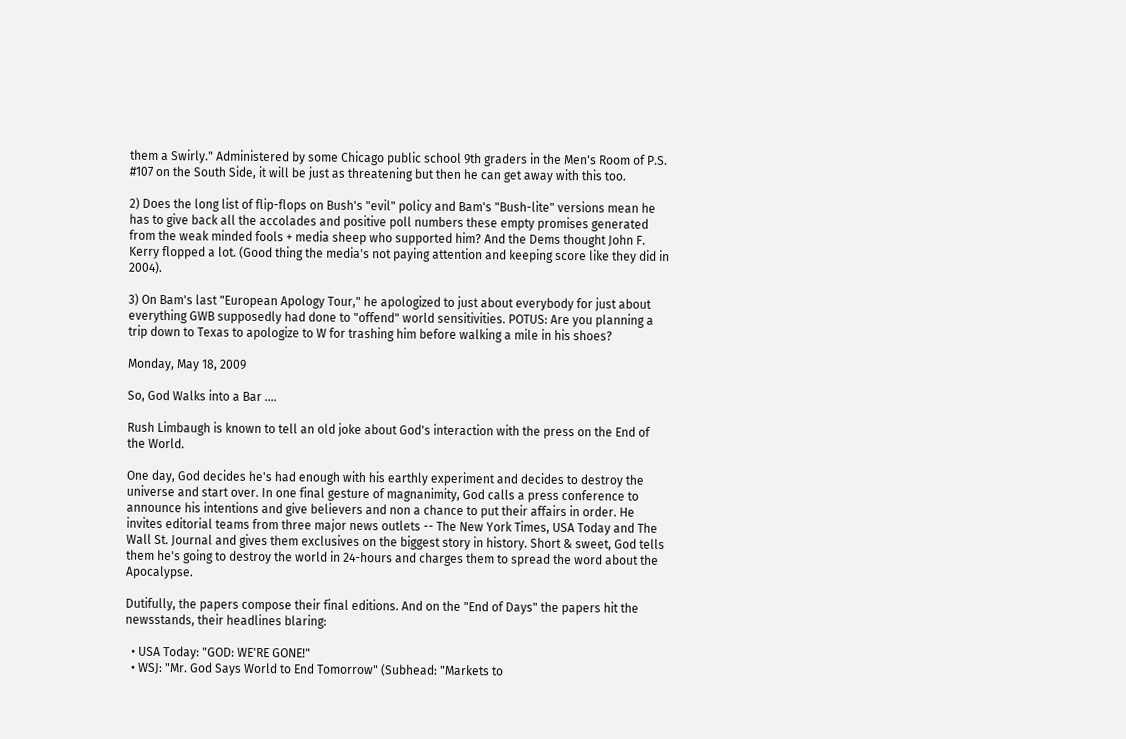them a Swirly." Administered by some Chicago public school 9th graders in the Men's Room of P.S. #107 on the South Side, it will be just as threatening but then he can get away with this too.

2) Does the long list of flip-flops on Bush's "evil" policy and Bam's "Bush-lite" versions mean he has to give back all the accolades and positive poll numbers these empty promises generated from the weak minded fools + media sheep who supported him? And the Dems thought John F. Kerry flopped a lot. (Good thing the media's not paying attention and keeping score like they did in 2004).

3) On Bam's last "European Apology Tour," he apologized to just about everybody for just about everything GWB supposedly had done to "offend" world sensitivities. POTUS: Are you planning a trip down to Texas to apologize to W for trashing him before walking a mile in his shoes?

Monday, May 18, 2009

So, God Walks into a Bar ....

Rush Limbaugh is known to tell an old joke about God's interaction with the press on the End of the World.

One day, God decides he's had enough with his earthly experiment and decides to destroy the universe and start over. In one final gesture of magnanimity, God calls a press conference to announce his intentions and give believers and non a chance to put their affairs in order. He invites editorial teams from three major news outlets -- The New York Times, USA Today and The Wall St. Journal and gives them exclusives on the biggest story in history. Short & sweet, God tells them he's going to destroy the world in 24-hours and charges them to spread the word about the Apocalypse.

Dutifully, the papers compose their final editions. And on the "End of Days" the papers hit the newsstands, their headlines blaring:

  • USA Today: "GOD: WE'RE GONE!"
  • WSJ: "Mr. God Says World to End Tomorrow" (Subhead: "Markets to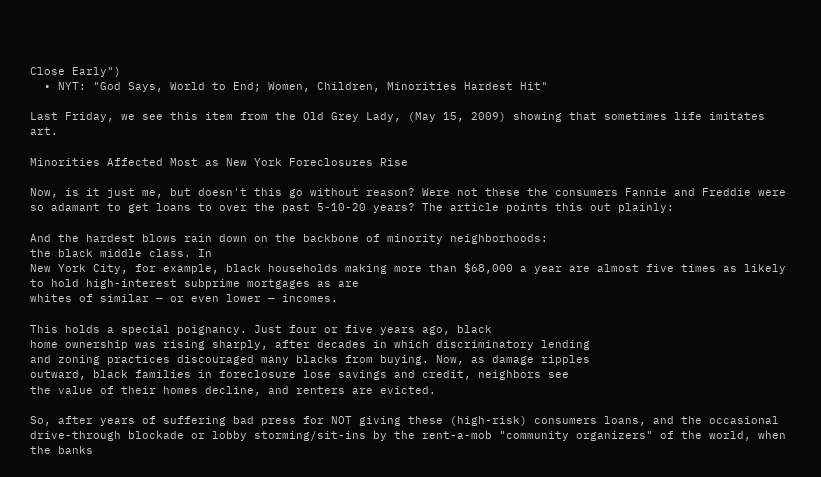Close Early")
  • NYT: "God Says, World to End; Women, Children, Minorities Hardest Hit"

Last Friday, we see this item from the Old Grey Lady, (May 15, 2009) showing that sometimes life imitates art.

Minorities Affected Most as New York Foreclosures Rise

Now, is it just me, but doesn't this go without reason? Were not these the consumers Fannie and Freddie were so adamant to get loans to over the past 5-10-20 years? The article points this out plainly:

And the hardest blows rain down on the backbone of minority neighborhoods:
the black middle class. In
New York City, for example, black households making more than $68,000 a year are almost five times as likely to hold high-interest subprime mortgages as are
whites of similar — or even lower — incomes.

This holds a special poignancy. Just four or five years ago, black
home ownership was rising sharply, after decades in which discriminatory lending
and zoning practices discouraged many blacks from buying. Now, as damage ripples
outward, black families in foreclosure lose savings and credit, neighbors see
the value of their homes decline, and renters are evicted.

So, after years of suffering bad press for NOT giving these (high-risk) consumers loans, and the occasional drive-through blockade or lobby storming/sit-ins by the rent-a-mob "community organizers" of the world, when the banks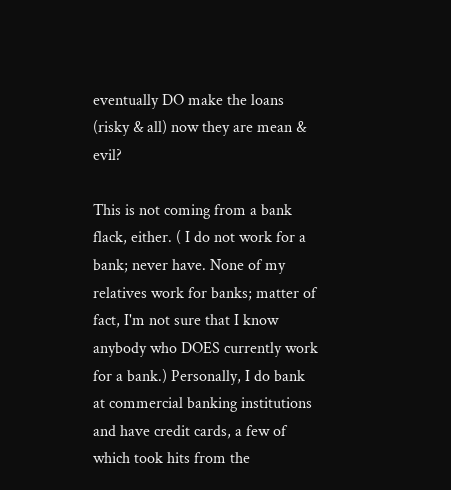eventually DO make the loans (risky & all) now they are mean & evil?

This is not coming from a bank flack, either. ( I do not work for a bank; never have. None of my relatives work for banks; matter of fact, I'm not sure that I know anybody who DOES currently work for a bank.) Personally, I do bank at commercial banking institutions and have credit cards, a few of which took hits from the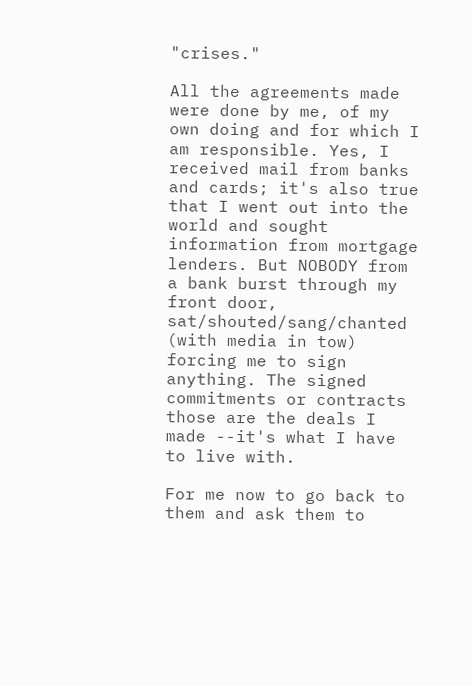"crises."

All the agreements made were done by me, of my own doing and for which I am responsible. Yes, I received mail from banks and cards; it's also true that I went out into the world and sought information from mortgage lenders. But NOBODY from a bank burst through my front door, sat/shouted/sang/chanted (with media in tow) forcing me to sign anything. The signed commitments or contracts those are the deals I made --it's what I have to live with.

For me now to go back to them and ask them to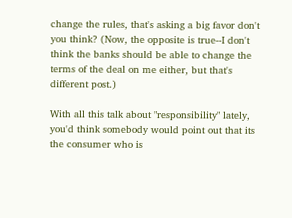change the rules, that's asking a big favor don't you think? (Now, the opposite is true--I don't think the banks should be able to change the terms of the deal on me either, but that's different post.)

With all this talk about "responsibility" lately, you'd think somebody would point out that its the consumer who is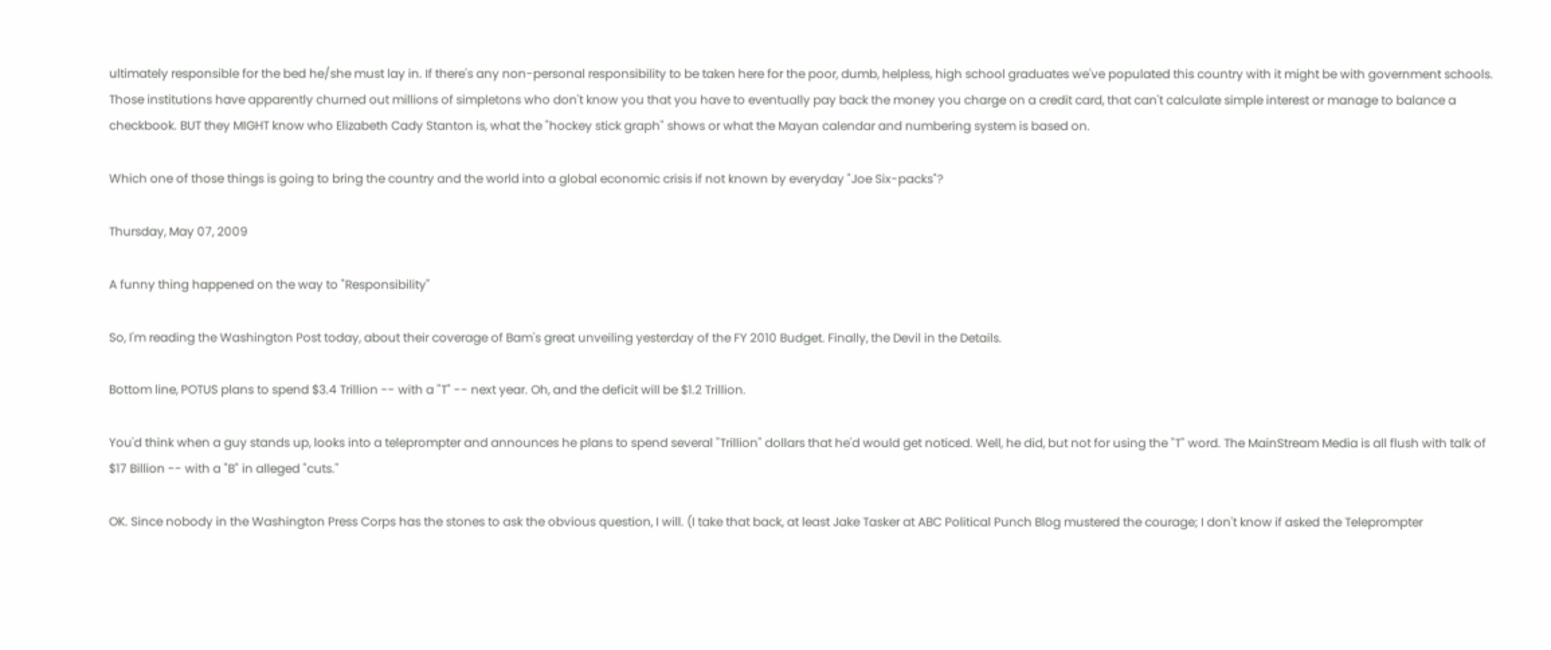ultimately responsible for the bed he/she must lay in. If there's any non-personal responsibility to be taken here for the poor, dumb, helpless, high school graduates we've populated this country with it might be with government schools. Those institutions have apparently churned out millions of simpletons who don't know you that you have to eventually pay back the money you charge on a credit card, that can't calculate simple interest or manage to balance a checkbook. BUT they MIGHT know who Elizabeth Cady Stanton is, what the "hockey stick graph" shows or what the Mayan calendar and numbering system is based on.

Which one of those things is going to bring the country and the world into a global economic crisis if not known by everyday "Joe Six-packs"?

Thursday, May 07, 2009

A funny thing happened on the way to "Responsibility"

So, I'm reading the Washington Post today, about their coverage of Bam's great unveiling yesterday of the FY 2010 Budget. Finally, the Devil in the Details.

Bottom line, POTUS plans to spend $3.4 Trillion -- with a "T" -- next year. Oh, and the deficit will be $1.2 Trillion.

You'd think when a guy stands up, looks into a teleprompter and announces he plans to spend several "Trillion" dollars that he'd would get noticed. Well, he did, but not for using the "T" word. The MainStream Media is all flush with talk of $17 Billion -- with a "B" in alleged "cuts."

OK. Since nobody in the Washington Press Corps has the stones to ask the obvious question, I will. (I take that back, at least Jake Tasker at ABC Political Punch Blog mustered the courage; I don't know if asked the Teleprompter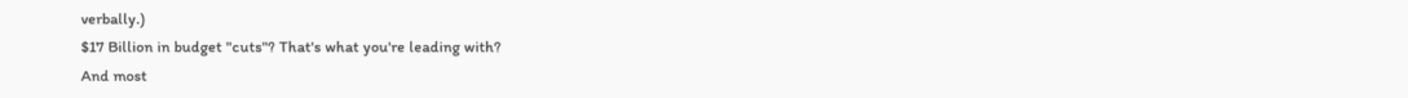verbally.)
$17 Billion in budget "cuts"? That's what you're leading with?
And most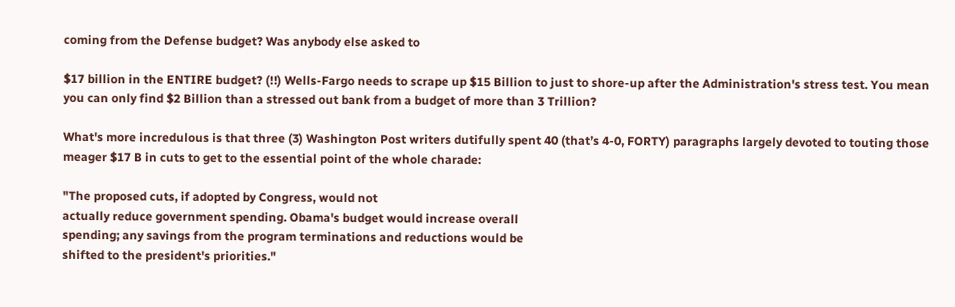coming from the Defense budget? Was anybody else asked to

$17 billion in the ENTIRE budget? (!!) Wells-Fargo needs to scrape up $15 Billion to just to shore-up after the Administration's stress test. You mean you can only find $2 Billion than a stressed out bank from a budget of more than 3 Trillion?

What's more incredulous is that three (3) Washington Post writers dutifully spent 40 (that’s 4-0, FORTY) paragraphs largely devoted to touting those meager $17 B in cuts to get to the essential point of the whole charade:

"The proposed cuts, if adopted by Congress, would not
actually reduce government spending. Obama's budget would increase overall
spending; any savings from the program terminations and reductions would be
shifted to the president's priorities."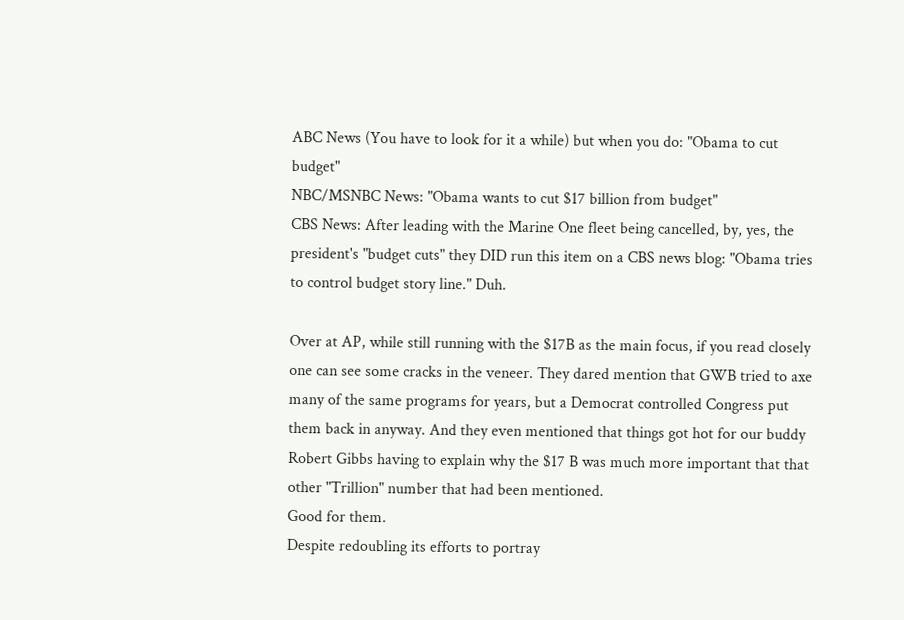ABC News (You have to look for it a while) but when you do: "Obama to cut budget"
NBC/MSNBC News: "Obama wants to cut $17 billion from budget"
CBS News: After leading with the Marine One fleet being cancelled, by, yes, the president's "budget cuts" they DID run this item on a CBS news blog: "Obama tries to control budget story line." Duh.

Over at AP, while still running with the $17B as the main focus, if you read closely one can see some cracks in the veneer. They dared mention that GWB tried to axe many of the same programs for years, but a Democrat controlled Congress put them back in anyway. And they even mentioned that things got hot for our buddy Robert Gibbs having to explain why the $17 B was much more important that that other "Trillion" number that had been mentioned.
Good for them.
Despite redoubling its efforts to portray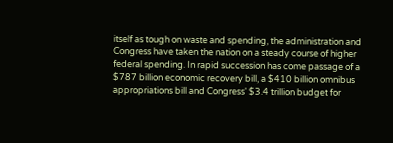itself as tough on waste and spending, the administration and Congress have taken the nation on a steady course of higher federal spending. In rapid succession has come passage of a $787 billion economic recovery bill, a $410 billion omnibus appropriations bill and Congress' $3.4 trillion budget for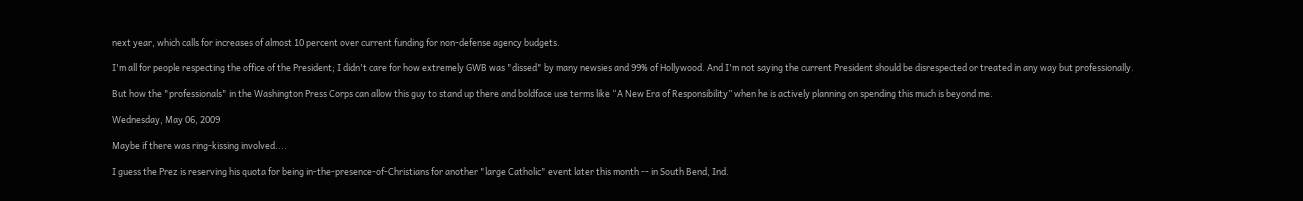next year, which calls for increases of almost 10 percent over current funding for non-defense agency budgets.

I'm all for people respecting the office of the President; I didn't care for how extremely GWB was "dissed" by many newsies and 99% of Hollywood. And I'm not saying the current President should be disrespected or treated in any way but professionally.

But how the "professionals" in the Washington Press Corps can allow this guy to stand up there and boldface use terms like “A New Era of Responsibility” when he is actively planning on spending this much is beyond me.

Wednesday, May 06, 2009

Maybe if there was ring-kissing involved....

I guess the Prez is reserving his quota for being in-the-presence-of-Christians for another "large Catholic" event later this month -- in South Bend, Ind.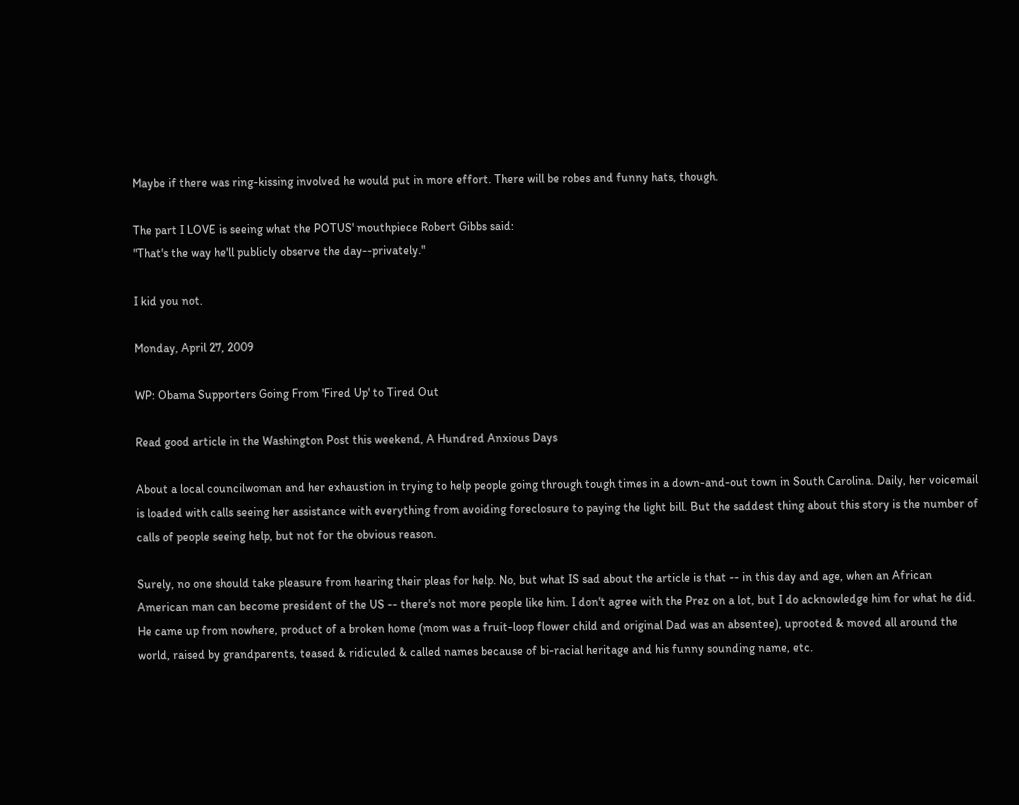Maybe if there was ring-kissing involved he would put in more effort. There will be robes and funny hats, though.

The part I LOVE is seeing what the POTUS' mouthpiece Robert Gibbs said:
"That's the way he'll publicly observe the day--privately."

I kid you not.

Monday, April 27, 2009

WP: Obama Supporters Going From 'Fired Up' to Tired Out

Read good article in the Washington Post this weekend, A Hundred Anxious Days

About a local councilwoman and her exhaustion in trying to help people going through tough times in a down-and-out town in South Carolina. Daily, her voicemail is loaded with calls seeing her assistance with everything from avoiding foreclosure to paying the light bill. But the saddest thing about this story is the number of calls of people seeing help, but not for the obvious reason.

Surely, no one should take pleasure from hearing their pleas for help. No, but what IS sad about the article is that -- in this day and age, when an African American man can become president of the US -- there's not more people like him. I don't agree with the Prez on a lot, but I do acknowledge him for what he did. He came up from nowhere, product of a broken home (mom was a fruit-loop flower child and original Dad was an absentee), uprooted & moved all around the world, raised by grandparents, teased & ridiculed & called names because of bi-racial heritage and his funny sounding name, etc.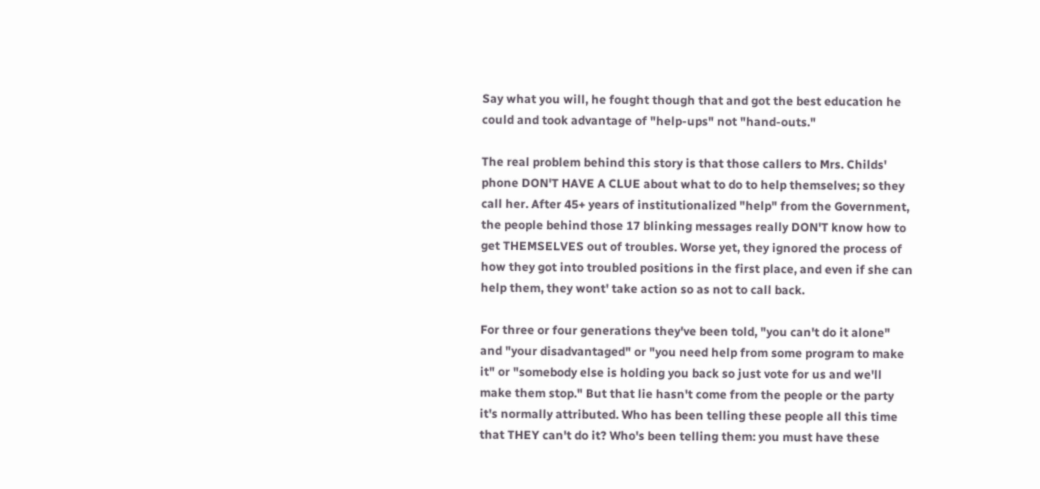Say what you will, he fought though that and got the best education he could and took advantage of "help-ups" not "hand-outs."

The real problem behind this story is that those callers to Mrs. Childs' phone DON'T HAVE A CLUE about what to do to help themselves; so they call her. After 45+ years of institutionalized "help" from the Government, the people behind those 17 blinking messages really DON'T know how to get THEMSELVES out of troubles. Worse yet, they ignored the process of how they got into troubled positions in the first place, and even if she can help them, they wont' take action so as not to call back.

For three or four generations they've been told, "you can't do it alone" and "your disadvantaged" or "you need help from some program to make it" or "somebody else is holding you back so just vote for us and we'll make them stop." But that lie hasn't come from the people or the party it's normally attributed. Who has been telling these people all this time that THEY can't do it? Who's been telling them: you must have these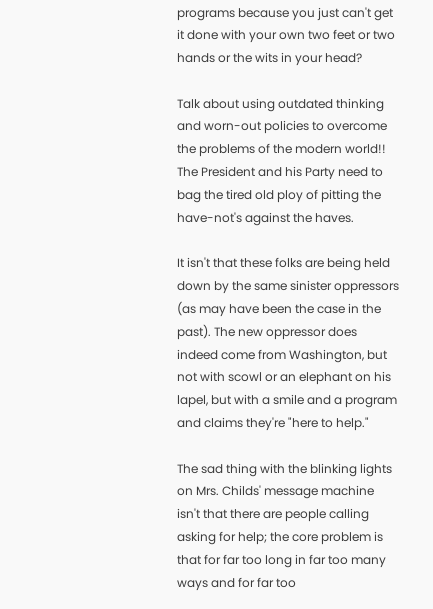programs because you just can't get it done with your own two feet or two hands or the wits in your head?

Talk about using outdated thinking and worn-out policies to overcome the problems of the modern world!! The President and his Party need to bag the tired old ploy of pitting the have-not's against the haves.

It isn't that these folks are being held down by the same sinister oppressors (as may have been the case in the past). The new oppressor does indeed come from Washington, but not with scowl or an elephant on his lapel, but with a smile and a program and claims they're "here to help."

The sad thing with the blinking lights on Mrs. Childs' message machine isn't that there are people calling asking for help; the core problem is that for far too long in far too many ways and for far too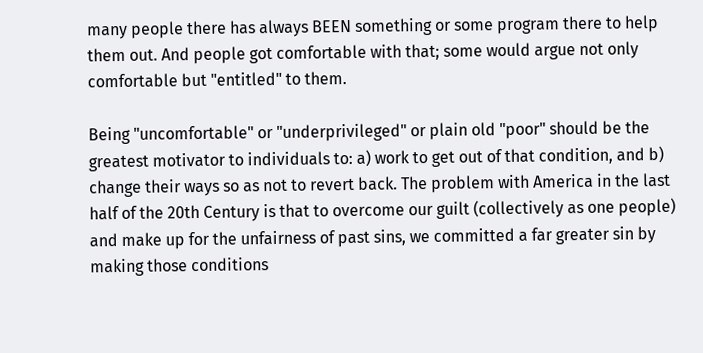many people there has always BEEN something or some program there to help them out. And people got comfortable with that; some would argue not only comfortable but "entitled" to them.

Being "uncomfortable" or "underprivileged" or plain old "poor" should be the greatest motivator to individuals to: a) work to get out of that condition, and b) change their ways so as not to revert back. The problem with America in the last half of the 20th Century is that to overcome our guilt (collectively as one people) and make up for the unfairness of past sins, we committed a far greater sin by making those conditions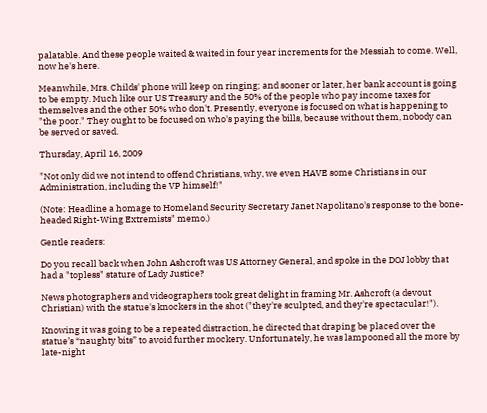palatable. And these people waited & waited in four year increments for the Messiah to come. Well, now he's here.

Meanwhile, Mrs. Childs' phone will keep on ringing; and sooner or later, her bank account is going to be empty. Much like our US Treasury and the 50% of the people who pay income taxes for themselves and the other 50% who don't. Presently, everyone is focused on what is happening to "the poor." They ought to be focused on who's paying the bills, because without them, nobody can be served or saved.

Thursday, April 16, 2009

"Not only did we not intend to offend Christians, why, we even HAVE some Christians in our Administration, including the VP himself!"

(Note: Headline a homage to Homeland Security Secretary Janet Napolitano's response to the bone-headed Right-Wing Extremists" memo.)

Gentle readers:

Do you recall back when John Ashcroft was US Attorney General, and spoke in the DOJ lobby that had a "topless" stature of Lady Justice?

News photographers and videographers took great delight in framing Mr. Ashcroft (a devout Christian) with the statue's knockers in the shot ("they're sculpted, and they're spectacular!").

Knowing it was going to be a repeated distraction, he directed that draping be placed over the statue’s “naughty bits” to avoid further mockery. Unfortunately, he was lampooned all the more by late-night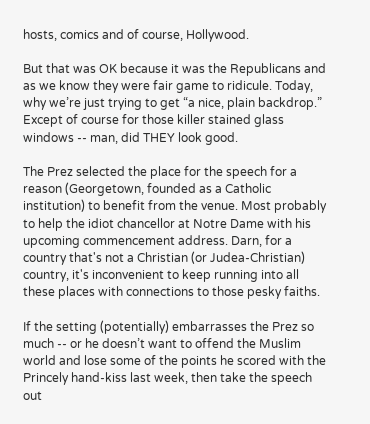hosts, comics and of course, Hollywood.

But that was OK because it was the Republicans and as we know they were fair game to ridicule. Today, why we’re just trying to get “a nice, plain backdrop.” Except of course for those killer stained glass windows -- man, did THEY look good.

The Prez selected the place for the speech for a reason (Georgetown, founded as a Catholic institution) to benefit from the venue. Most probably to help the idiot chancellor at Notre Dame with his upcoming commencement address. Darn, for a country that's not a Christian (or Judea-Christian) country, it's inconvenient to keep running into all these places with connections to those pesky faiths.

If the setting (potentially) embarrasses the Prez so much -- or he doesn’t want to offend the Muslim world and lose some of the points he scored with the Princely hand-kiss last week, then take the speech out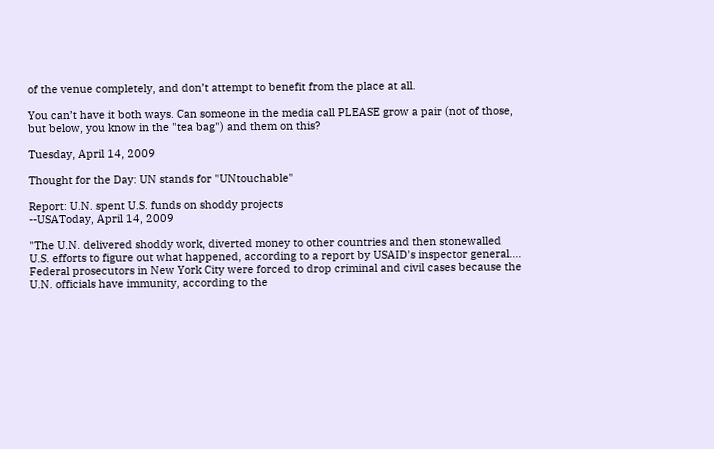of the venue completely, and don’t attempt to benefit from the place at all.

You can’t have it both ways. Can someone in the media call PLEASE grow a pair (not of those, but below, you know in the "tea bag") and them on this?

Tuesday, April 14, 2009

Thought for the Day: UN stands for "UNtouchable"

Report: U.N. spent U.S. funds on shoddy projects
--USAToday, April 14, 2009

"The U.N. delivered shoddy work, diverted money to other countries and then stonewalled U.S. efforts to figure out what happened, according to a report by USAID's inspector general.... Federal prosecutors in New York City were forced to drop criminal and civil cases because the U.N. officials have immunity, according to the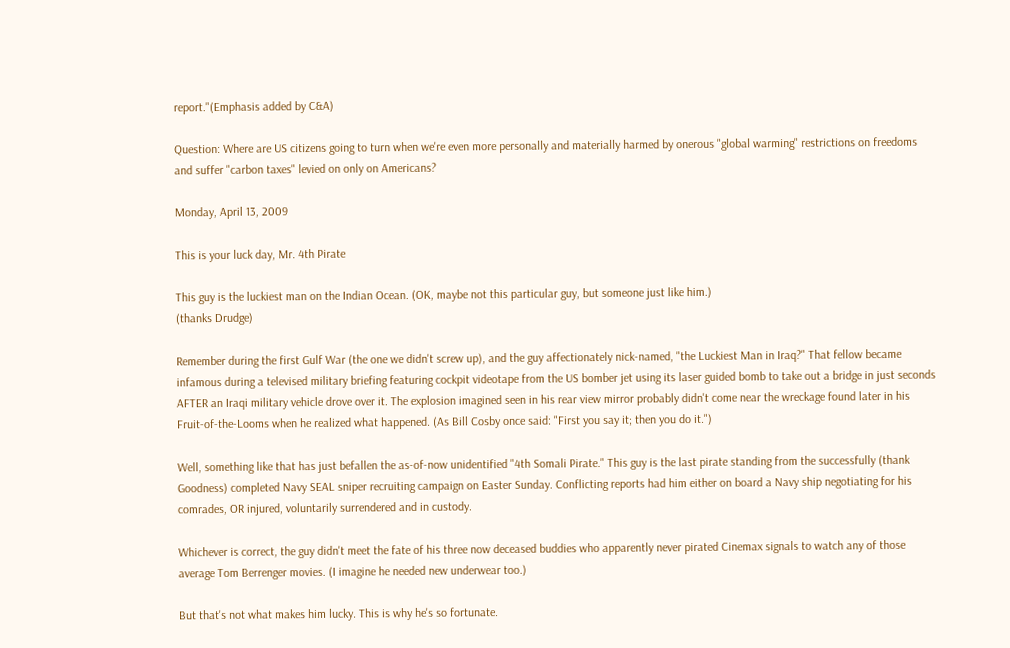report."(Emphasis added by C&A)

Question: Where are US citizens going to turn when we're even more personally and materially harmed by onerous "global warming" restrictions on freedoms and suffer "carbon taxes" levied on only on Americans?

Monday, April 13, 2009

This is your luck day, Mr. 4th Pirate

This guy is the luckiest man on the Indian Ocean. (OK, maybe not this particular guy, but someone just like him.)
(thanks Drudge)

Remember during the first Gulf War (the one we didn't screw up), and the guy affectionately nick-named, "the Luckiest Man in Iraq?" That fellow became infamous during a televised military briefing featuring cockpit videotape from the US bomber jet using its laser guided bomb to take out a bridge in just seconds AFTER an Iraqi military vehicle drove over it. The explosion imagined seen in his rear view mirror probably didn't come near the wreckage found later in his Fruit-of-the-Looms when he realized what happened. (As Bill Cosby once said: "First you say it; then you do it.")

Well, something like that has just befallen the as-of-now unidentified "4th Somali Pirate." This guy is the last pirate standing from the successfully (thank Goodness) completed Navy SEAL sniper recruiting campaign on Easter Sunday. Conflicting reports had him either on board a Navy ship negotiating for his comrades, OR injured, voluntarily surrendered and in custody.

Whichever is correct, the guy didn't meet the fate of his three now deceased buddies who apparently never pirated Cinemax signals to watch any of those average Tom Berrenger movies. (I imagine he needed new underwear too.)

But that's not what makes him lucky. This is why he's so fortunate.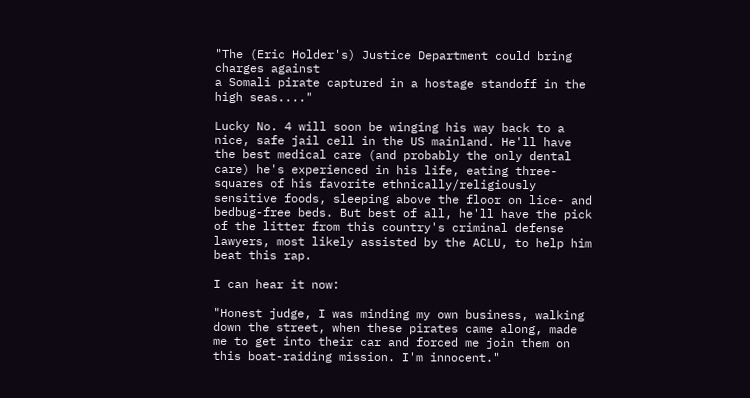"The (Eric Holder's) Justice Department could bring charges against
a Somali pirate captured in a hostage standoff in the high seas...."

Lucky No. 4 will soon be winging his way back to a nice, safe jail cell in the US mainland. He'll have the best medical care (and probably the only dental care) he's experienced in his life, eating three-squares of his favorite ethnically/religiously sensitive foods, sleeping above the floor on lice- and bedbug-free beds. But best of all, he'll have the pick of the litter from this country's criminal defense lawyers, most likely assisted by the ACLU, to help him beat this rap.

I can hear it now:

"Honest judge, I was minding my own business, walking down the street, when these pirates came along, made me to get into their car and forced me join them on this boat-raiding mission. I'm innocent."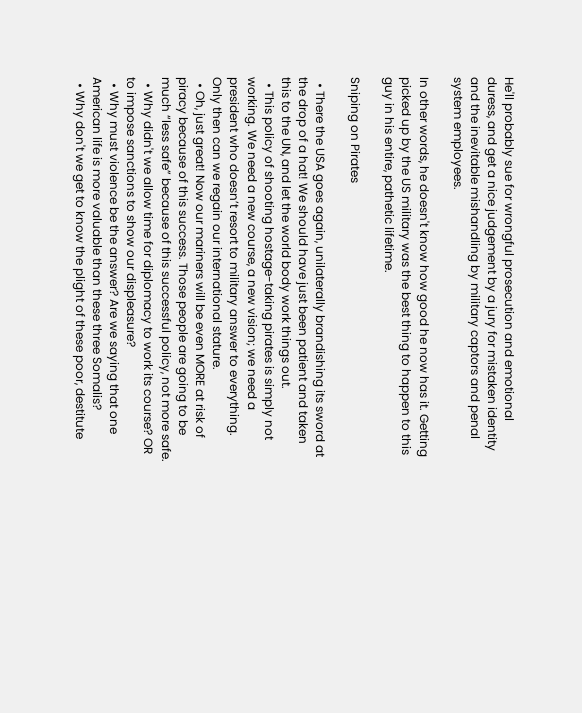He'll probably sue for wrongful prosecution and emotional duress, and get a nice judgement by a jury for mistaken identity and the inevitable mishandling by military captors and penal system employees.

In other words, he doesn't know how good he now has it. Getting picked up by the US military was the best thing to happen to this guy in his entire, pathetic lifetime.

Sniping on Pirates

  • There the USA goes again, unilaterally brandishing its sword at the drop of a hat! We should have just been patient and taken this to the UN, and let the world body work things out.
  • This policy of shooting hostage-taking pirates is simply not working. We need a new course, a new vision; we need a president who doesn’t resort to military answer to everything. Only then can we regain our international stature.
  • Oh, just great! Now our mariners will be even MORE at risk of piracy because of this success. Those people are going to be much “less safe” because of this successful policy, not more safe.
  • Why didn't we allow time for diplomacy to work its course? OR to impose sanctions to show our displeasure?
  • Why must violence be the answer? Are we saying that one American life is more valuable than these three Somalis?
  • Why don't we get to know the plight of these poor, destitute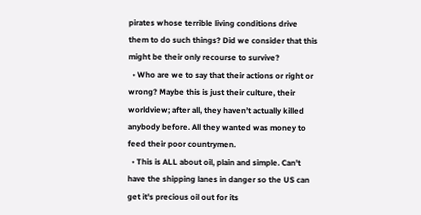pirates whose terrible living conditions drive them to do such things? Did we consider that this might be their only recourse to survive?
  • Who are we to say that their actions or right or wrong? Maybe this is just their culture, their worldview; after all, they haven’t actually killed anybody before. All they wanted was money to feed their poor countrymen.
  • This is ALL about oil, plain and simple. Can't have the shipping lanes in danger so the US can get it's precious oil out for its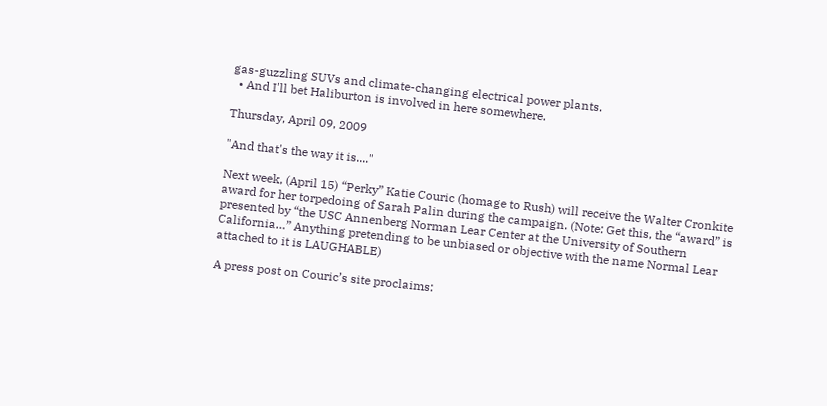gas-guzzling SUVs and climate-changing electrical power plants.
  • And I'll bet Haliburton is involved in here somewhere.

Thursday, April 09, 2009

"And that's the way it is...."

Next week, (April 15) “Perky” Katie Couric (homage to Rush) will receive the Walter Cronkite award for her torpedoing of Sarah Palin during the campaign. (Note: Get this, the “award” is presented by “the USC Annenberg Norman Lear Center at the University of Southern California…” Anything pretending to be unbiased or objective with the name Normal Lear attached to it is LAUGHABLE)

A press post on Couric’s site proclaims: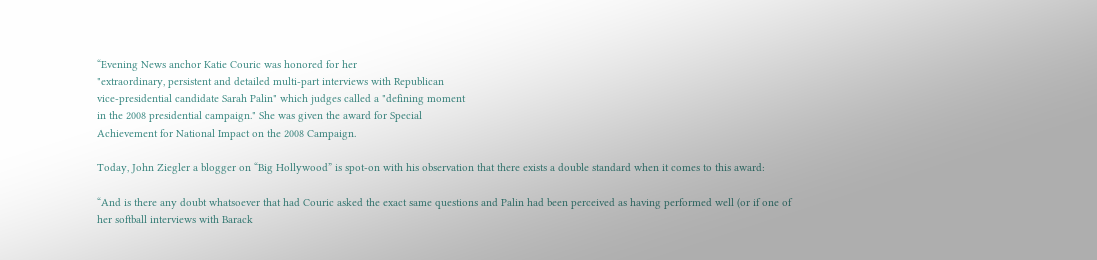“Evening News anchor Katie Couric was honored for her
"extraordinary, persistent and detailed multi-part interviews with Republican
vice-presidential candidate Sarah Palin" which judges called a "defining moment
in the 2008 presidential campaign." She was given the award for Special
Achievement for National Impact on the 2008 Campaign.

Today, John Ziegler a blogger on “Big Hollywood” is spot-on with his observation that there exists a double standard when it comes to this award:

“And is there any doubt whatsoever that had Couric asked the exact same questions and Palin had been perceived as having performed well (or if one of her softball interviews with Barack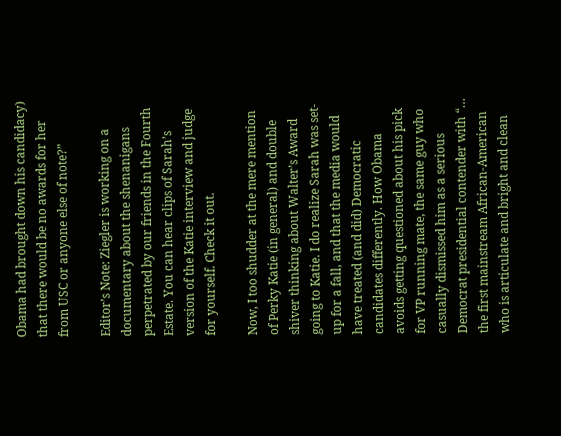Obama had brought down his candidacy) that there would be no awards for her from USC or anyone else of note?”

Editor’s Note: Ziegler is working on a documentary about the shenanigans perpetrated by our friends in the Fourth Estate. You can hear clips of Sarah’s version of the Katie interview and judge for yourself. Check it out.

Now, I too shudder at the mere mention of Perky Katie (in general) and double shiver thinking about Walter’s Award going to Katie. I do realize Sarah was set-up for a fall, and that the media would have treated (and did) Democratic candidates differently. How Obama avoids getting questioned about his pick for VP running mate, the same guy who casually dismissed him as a serious Democrat presidential contender with “… the first mainstream African-American who is articulate and bright and clean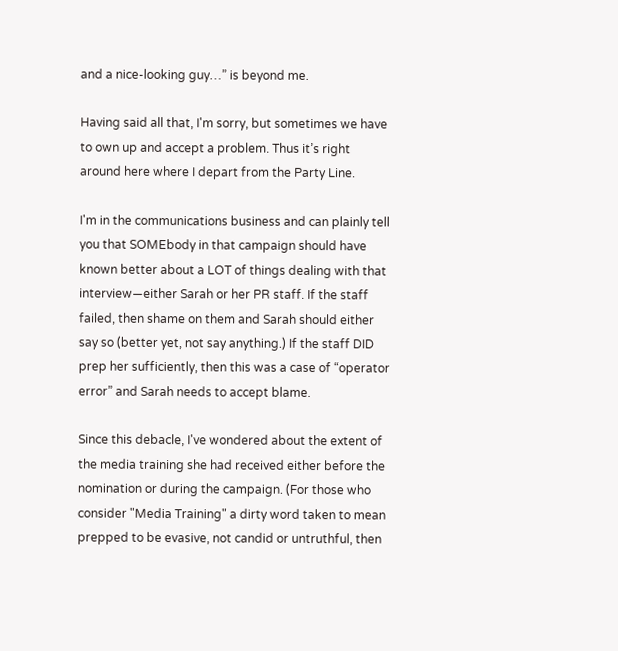and a nice-looking guy…” is beyond me.

Having said all that, I'm sorry, but sometimes we have to own up and accept a problem. Thus it’s right around here where I depart from the Party Line.

I'm in the communications business and can plainly tell you that SOMEbody in that campaign should have known better about a LOT of things dealing with that interview—either Sarah or her PR staff. If the staff failed, then shame on them and Sarah should either say so (better yet, not say anything.) If the staff DID prep her sufficiently, then this was a case of “operator error” and Sarah needs to accept blame.

Since this debacle, I've wondered about the extent of the media training she had received either before the nomination or during the campaign. (For those who consider "Media Training" a dirty word taken to mean prepped to be evasive, not candid or untruthful, then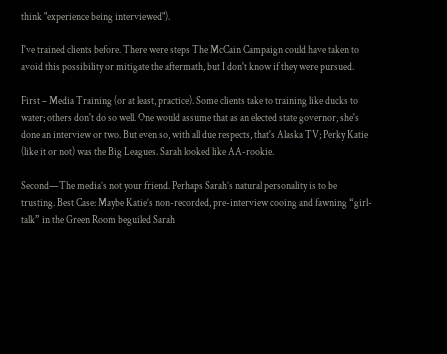think "experience being interviewed").

I've trained clients before. There were steps The McCain Campaign could have taken to avoid this possibility or mitigate the aftermath, but I don't know if they were pursued.

First – Media Training (or at least, practice). Some clients take to training like ducks to water; others don't do so well. One would assume that as an elected state governor, she's done an interview or two. But even so, with all due respects, that's Alaska TV; Perky Katie (like it or not) was the Big Leagues. Sarah looked like AA-rookie.

Second—The media’s not your friend. Perhaps Sarah’s natural personality is to be trusting. Best Case: Maybe Katie’s non-recorded, pre-interview cooing and fawning “girl-talk” in the Green Room beguiled Sarah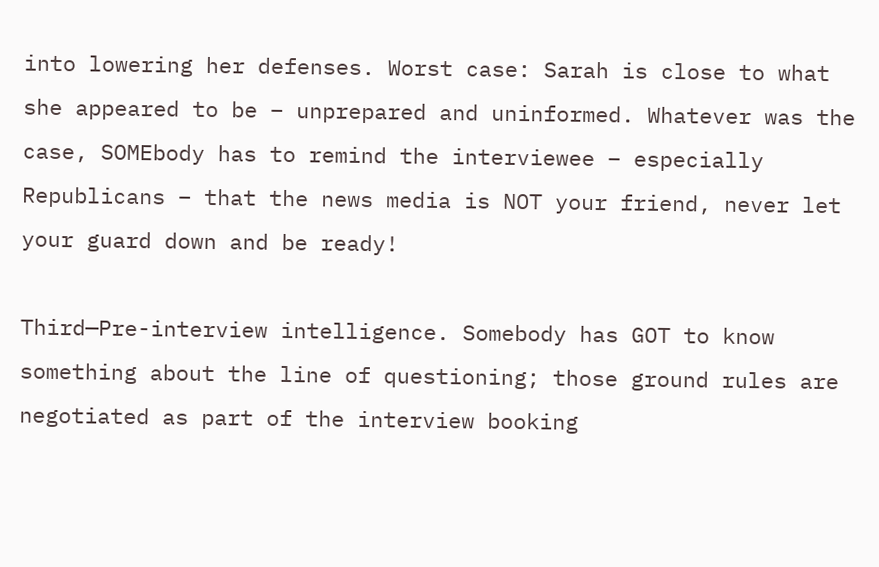into lowering her defenses. Worst case: Sarah is close to what she appeared to be – unprepared and uninformed. Whatever was the case, SOMEbody has to remind the interviewee – especially Republicans – that the news media is NOT your friend, never let your guard down and be ready!

Third—Pre-interview intelligence. Somebody has GOT to know something about the line of questioning; those ground rules are negotiated as part of the interview booking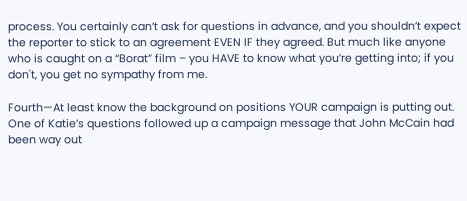process. You certainly can’t ask for questions in advance, and you shouldn’t expect the reporter to stick to an agreement EVEN IF they agreed. But much like anyone who is caught on a “Borat” film – you HAVE to know what you’re getting into; if you don't, you get no sympathy from me.

Fourth—At least know the background on positions YOUR campaign is putting out. One of Katie’s questions followed up a campaign message that John McCain had been way out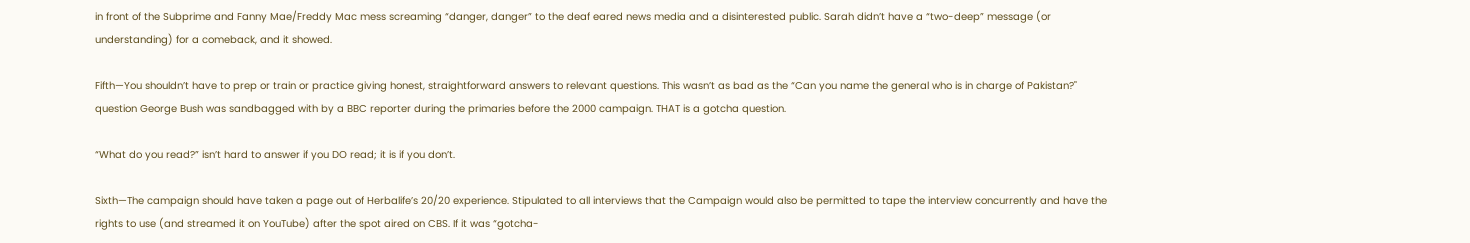in front of the Subprime and Fanny Mae/Freddy Mac mess screaming “danger, danger” to the deaf eared news media and a disinterested public. Sarah didn’t have a “two-deep” message (or understanding) for a comeback, and it showed.

Fifth—You shouldn’t have to prep or train or practice giving honest, straightforward answers to relevant questions. This wasn’t as bad as the “Can you name the general who is in charge of Pakistan?" question George Bush was sandbagged with by a BBC reporter during the primaries before the 2000 campaign. THAT is a gotcha question.

“What do you read?” isn’t hard to answer if you DO read; it is if you don’t.

Sixth—The campaign should have taken a page out of Herbalife’s 20/20 experience. Stipulated to all interviews that the Campaign would also be permitted to tape the interview concurrently and have the rights to use (and streamed it on YouTube) after the spot aired on CBS. If it was “gotcha-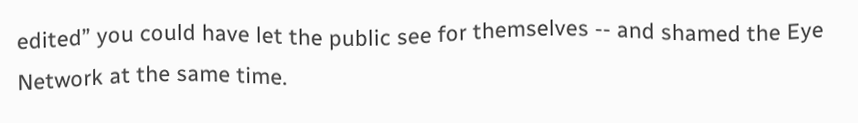edited” you could have let the public see for themselves -- and shamed the Eye Network at the same time.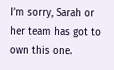I’m sorry, Sarah or her team has got to own this one.